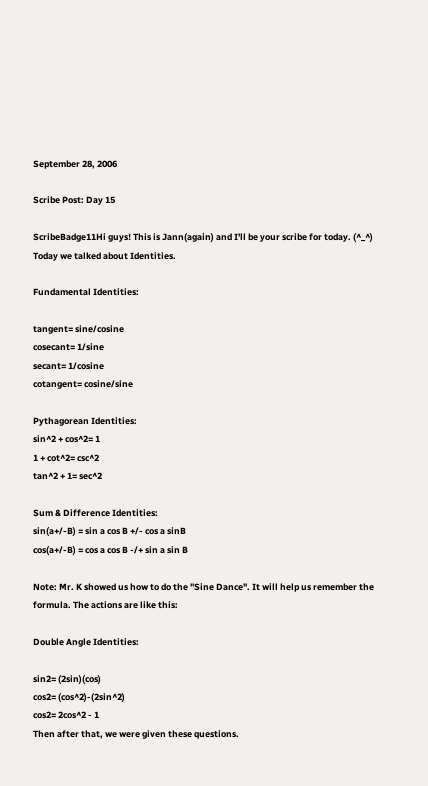September 28, 2006

Scribe Post: Day 15

ScribeBadge11Hi guys! This is Jann(again) and I'll be your scribe for today. (^_^)
Today we talked about Identities.

Fundamental Identities:

tangent= sine/cosine
cosecant= 1/sine
secant= 1/cosine
cotangent= cosine/sine

Pythagorean Identities:
sin^2 + cos^2= 1
1 + cot^2= csc^2
tan^2 + 1= sec^2

Sum & Difference Identities:
sin(a+/-B) = sin a cos B +/- cos a sinB
cos(a+/-B) = cos a cos B -/+ sin a sin B

Note: Mr. K showed us how to do the "Sine Dance". It will help us remember the formula. The actions are like this:

Double Angle Identities:

sin2= (2sin)(cos)
cos2= (cos^2)-(2sin^2)
cos2= 2cos^2 - 1
Then after that, we were given these questions.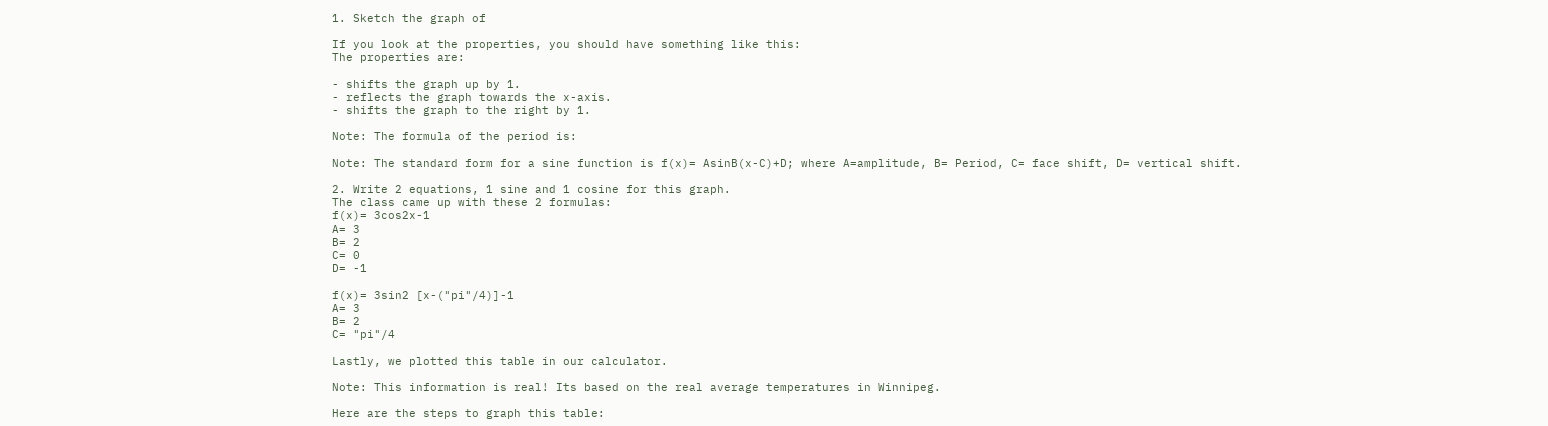1. Sketch the graph of

If you look at the properties, you should have something like this:
The properties are:

- shifts the graph up by 1.
- reflects the graph towards the x-axis.
- shifts the graph to the right by 1.

Note: The formula of the period is:

Note: The standard form for a sine function is f(x)= AsinB(x-C)+D; where A=amplitude, B= Period, C= face shift, D= vertical shift.

2. Write 2 equations, 1 sine and 1 cosine for this graph.
The class came up with these 2 formulas:
f(x)= 3cos2x-1
A= 3
B= 2
C= 0
D= -1

f(x)= 3sin2 [x-("pi"/4)]-1
A= 3
B= 2
C= "pi"/4

Lastly, we plotted this table in our calculator.

Note: This information is real! Its based on the real average temperatures in Winnipeg.

Here are the steps to graph this table: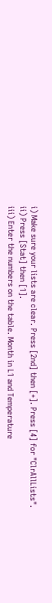i) Make sure your lists are clear. Press [2nd] then [+]. Press [4] for "ClrAllLists".
ii) Press [Stat] then [1].
iii) Enter the numbers on the table. Month in L1 and Temperature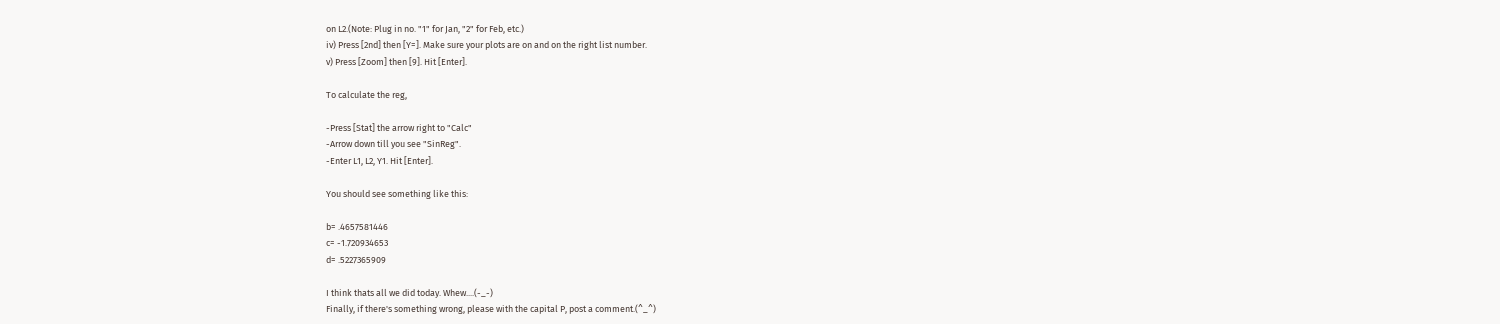on L2.(Note: Plug in no. "1" for Jan, "2" for Feb, etc.)
iv) Press [2nd] then [Y=]. Make sure your plots are on and on the right list number.
v) Press [Zoom] then [9]. Hit [Enter].

To calculate the reg,

-Press [Stat] the arrow right to "Calc"
-Arrow down till you see "SinReg".
-Enter L1, L2, Y1. Hit [Enter].

You should see something like this:

b= .4657581446
c= -1.720934653
d= .5227365909

I think thats all we did today. Whew....(-_-)
Finally, if there's something wrong, please with the capital P, post a comment.(^_^)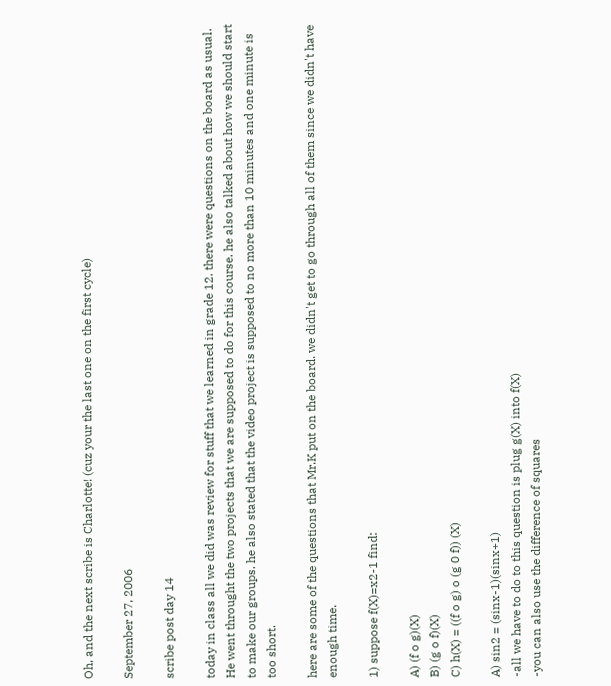Oh, and the next scribe is Charlotte! (cuz your the last one on the first cycle)

September 27, 2006

scribe post day 14

today in class all we did was review for stuff that we learned in grade 12. there were questions on the board as usual. He went throught the two projects that we are supposed to do for this course. he also talked about how we should start to make our groups. he also stated that the video project is supposed to no more than 10 minutes and one minute is too short.

here are some of the questions that Mr.K put on the board. we didn't get to go through all of them since we didn't have enough time.

1) suppose f(X)=x2-1 find:

A) (f o g)(X)
B) (g o f)(X)
C) h(X) = ((f o g) o (g 0 f)) (X)

A) sin2 = (sinx-1)(sinx+1)
-all we have to do to this question is plug g(X) into f(X)
-you can also use the difference of squares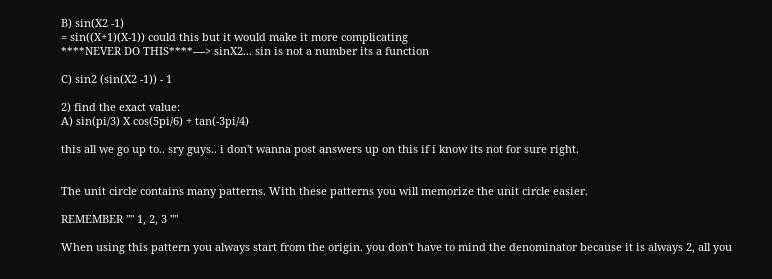B) sin(X2 -1)
= sin((X+1)(X-1)) could this but it would make it more complicating
****NEVER DO THIS****----> sinX2... sin is not a number its a function

C) sin2 (sin(X2 -1)) - 1

2) find the exact value:
A) sin(pi/3) X cos(5pi/6) + tan(-3pi/4)

this all we go up to.. sry guys.. i don't wanna post answers up on this if i know its not for sure right.


The unit circle contains many patterns. With these patterns you will memorize the unit circle easier.

REMEMBER "" 1, 2, 3 ""

When using this pattern you always start from the origin. you don't have to mind the denominator because it is always 2, all you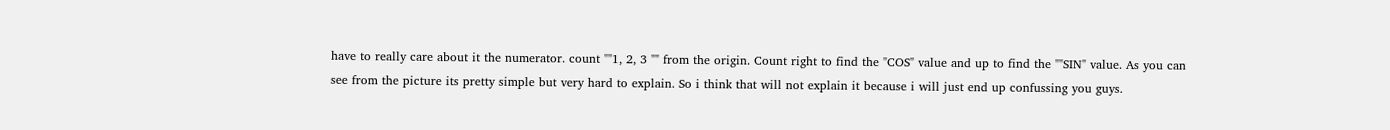have to really care about it the numerator. count ""1, 2, 3 "" from the origin. Count right to find the "COS" value and up to find the ""SIN" value. As you can see from the picture its pretty simple but very hard to explain. So i think that will not explain it because i will just end up confussing you guys.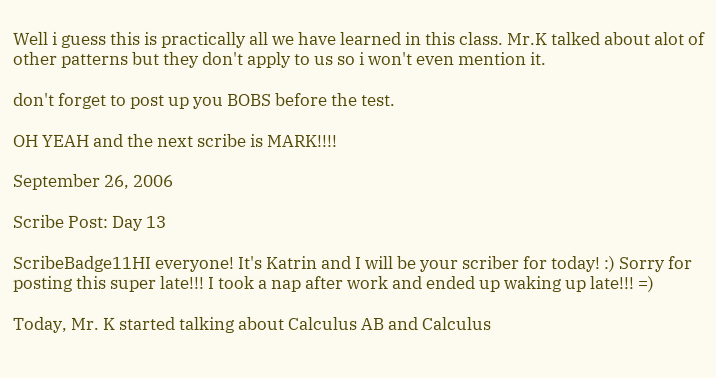Well i guess this is practically all we have learned in this class. Mr.K talked about alot of other patterns but they don't apply to us so i won't even mention it.

don't forget to post up you BOBS before the test.

OH YEAH and the next scribe is MARK!!!!

September 26, 2006

Scribe Post: Day 13

ScribeBadge11HI everyone! It's Katrin and I will be your scriber for today! :) Sorry for posting this super late!!! I took a nap after work and ended up waking up late!!! =)

Today, Mr. K started talking about Calculus AB and Calculus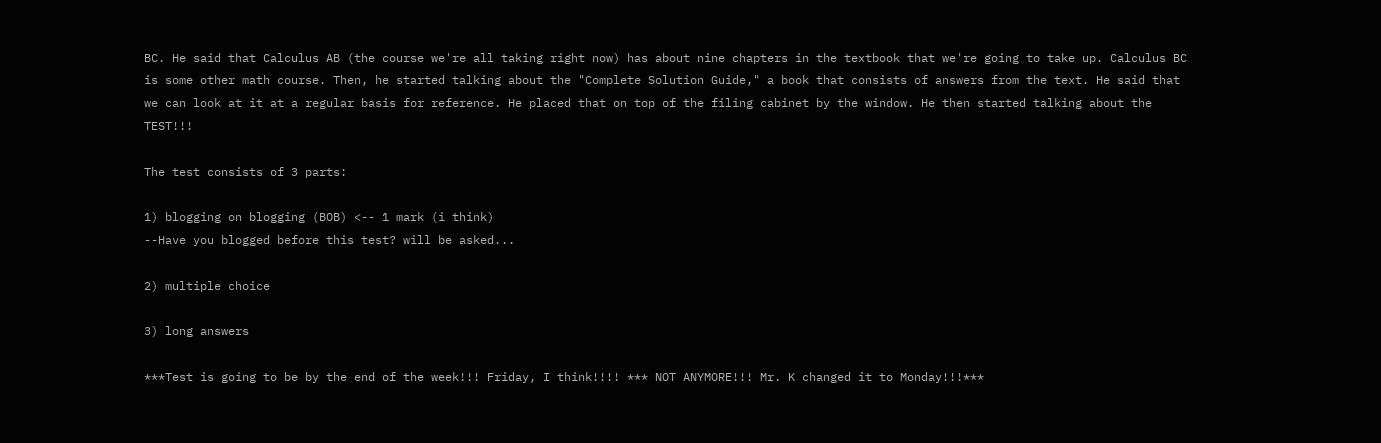BC. He said that Calculus AB (the course we're all taking right now) has about nine chapters in the textbook that we're going to take up. Calculus BC is some other math course. Then, he started talking about the "Complete Solution Guide," a book that consists of answers from the text. He said that we can look at it at a regular basis for reference. He placed that on top of the filing cabinet by the window. He then started talking about the TEST!!!

The test consists of 3 parts:

1) blogging on blogging (BOB) <-- 1 mark (i think)
--Have you blogged before this test? will be asked...

2) multiple choice

3) long answers

***Test is going to be by the end of the week!!! Friday, I think!!!! *** NOT ANYMORE!!! Mr. K changed it to Monday!!!***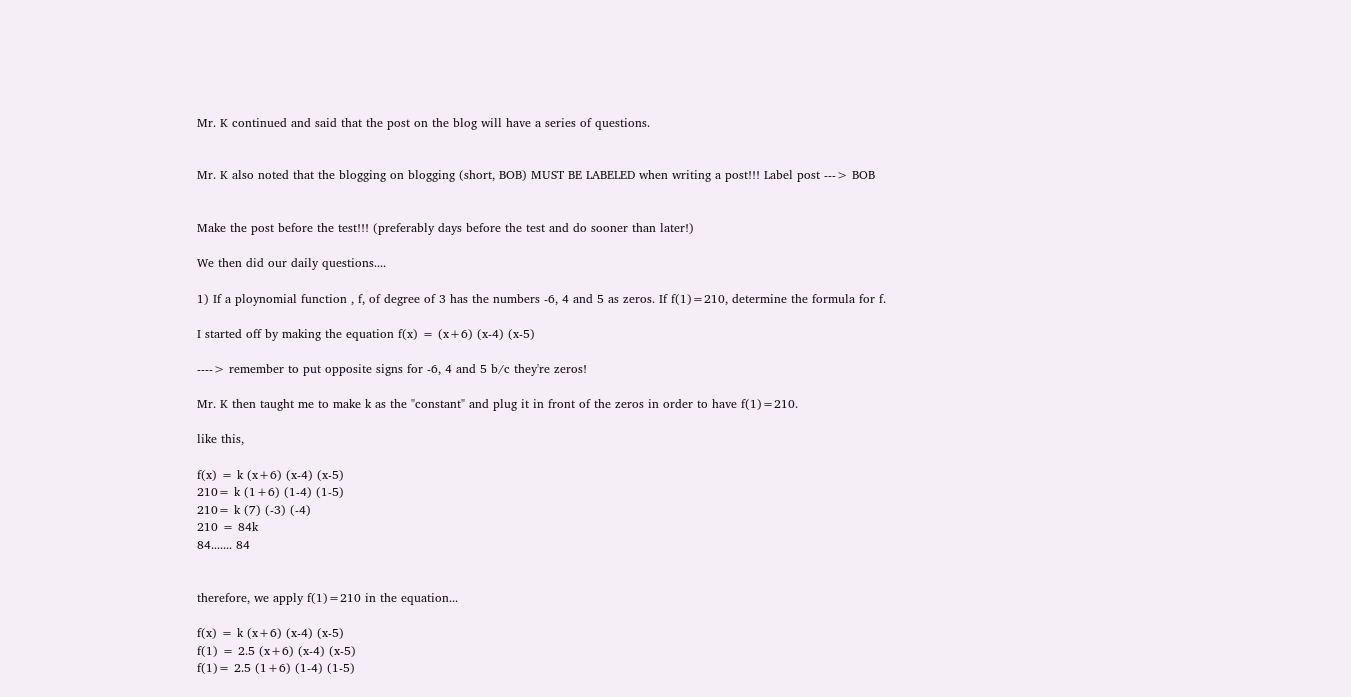Mr. K continued and said that the post on the blog will have a series of questions.


Mr. K also noted that the blogging on blogging (short, BOB) MUST BE LABELED when writing a post!!! Label post ---> BOB


Make the post before the test!!! (preferably days before the test and do sooner than later!)

We then did our daily questions....

1) If a ploynomial function , f, of degree of 3 has the numbers -6, 4 and 5 as zeros. If f(1)=210, determine the formula for f.

I started off by making the equation f(x) = (x+6) (x-4) (x-5)

----> remember to put opposite signs for -6, 4 and 5 b/c they're zeros!

Mr. K then taught me to make k as the "constant" and plug it in front of the zeros in order to have f(1)=210.

like this,

f(x) = k (x+6) (x-4) (x-5)
210= k (1+6) (1-4) (1-5)
210= k (7) (-3) (-4)
210 = 84k
84....... 84


therefore, we apply f(1)=210 in the equation...

f(x) = k (x+6) (x-4) (x-5)
f(1) = 2.5 (x+6) (x-4) (x-5)
f(1)= 2.5 (1+6) (1-4) (1-5)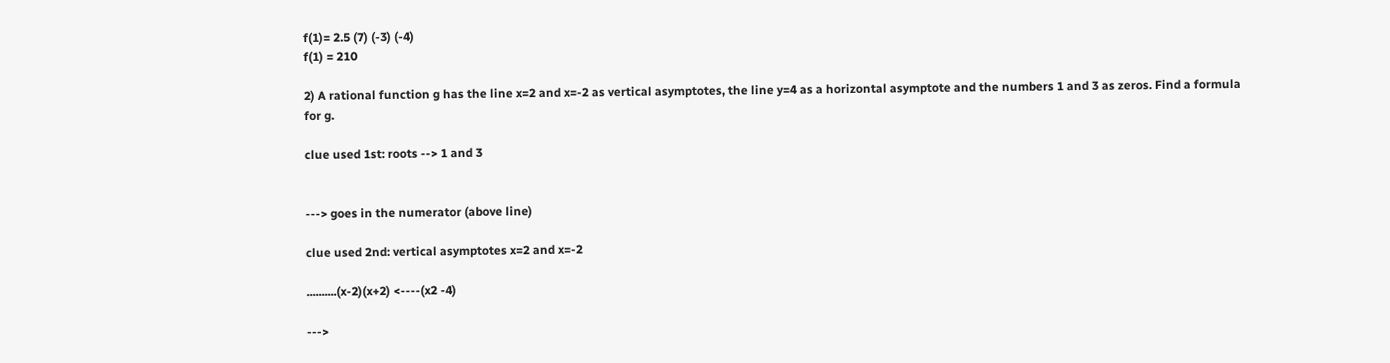f(1)= 2.5 (7) (-3) (-4)
f(1) = 210

2) A rational function g has the line x=2 and x=-2 as vertical asymptotes, the line y=4 as a horizontal asymptote and the numbers 1 and 3 as zeros. Find a formula for g.

clue used 1st: roots --> 1 and 3


---> goes in the numerator (above line)

clue used 2nd: vertical asymptotes x=2 and x=-2

..........(x-2)(x+2) <----(x2 -4)

--->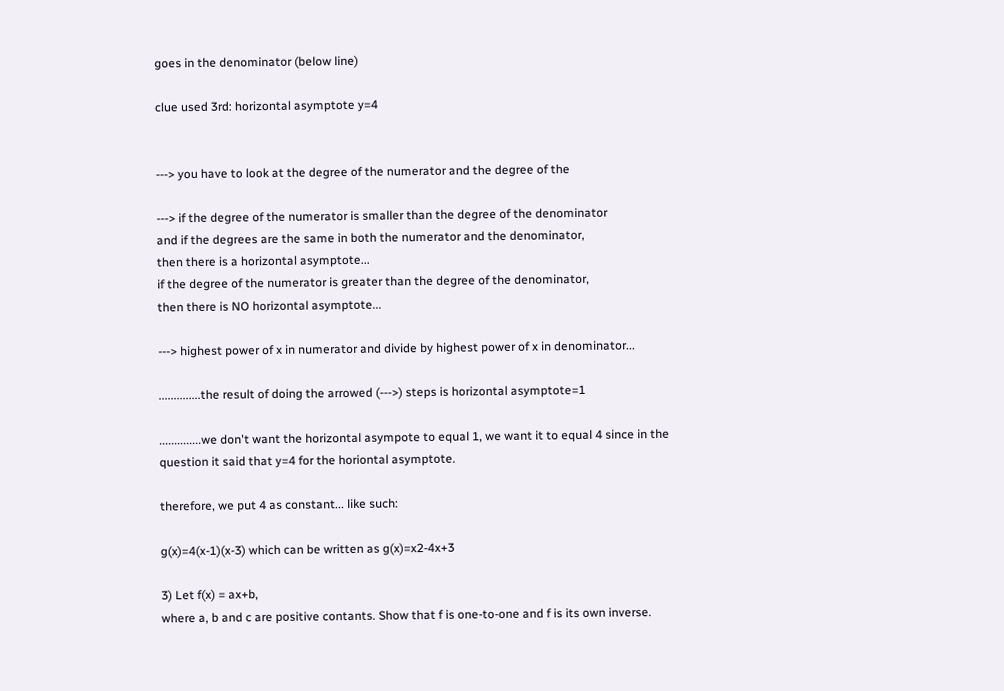goes in the denominator (below line)

clue used 3rd: horizontal asymptote y=4


---> you have to look at the degree of the numerator and the degree of the

---> if the degree of the numerator is smaller than the degree of the denominator
and if the degrees are the same in both the numerator and the denominator,
then there is a horizontal asymptote...
if the degree of the numerator is greater than the degree of the denominator,
then there is NO horizontal asymptote...

---> highest power of x in numerator and divide by highest power of x in denominator...

..............the result of doing the arrowed (--->) steps is horizontal asymptote=1

..............we don't want the horizontal asympote to equal 1, we want it to equal 4 since in the question it said that y=4 for the horiontal asymptote.

therefore, we put 4 as constant... like such:

g(x)=4(x-1)(x-3) which can be written as g(x)=x2-4x+3

3) Let f(x) = ax+b,
where a, b and c are positive contants. Show that f is one-to-one and f is its own inverse.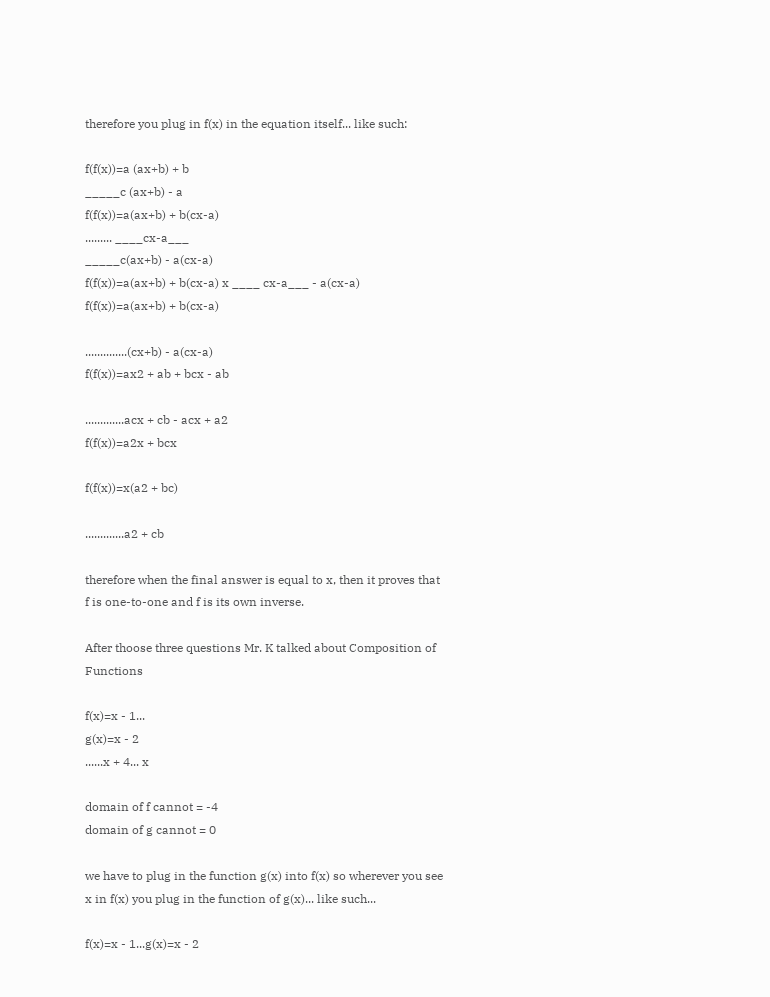therefore you plug in f(x) in the equation itself... like such:

f(f(x))=a (ax+b) + b
_____c (ax+b) - a
f(f(x))=a(ax+b) + b(cx-a)
......... ____cx-a___
_____c(ax+b) - a(cx-a)
f(f(x))=a(ax+b) + b(cx-a) x ____ cx-a___ - a(cx-a)
f(f(x))=a(ax+b) + b(cx-a)

..............(cx+b) - a(cx-a)
f(f(x))=ax2 + ab + bcx - ab

.............acx + cb - acx + a2
f(f(x))=a2x + bcx

f(f(x))=x(a2 + bc)

.............a2 + cb

therefore when the final answer is equal to x, then it proves that f is one-to-one and f is its own inverse.

After thoose three questions Mr. K talked about Composition of Functions

f(x)=x - 1...
g(x)=x - 2
......x + 4... x

domain of f cannot = -4
domain of g cannot = 0

we have to plug in the function g(x) into f(x) so wherever you see x in f(x) you plug in the function of g(x)... like such...

f(x)=x - 1...g(x)=x - 2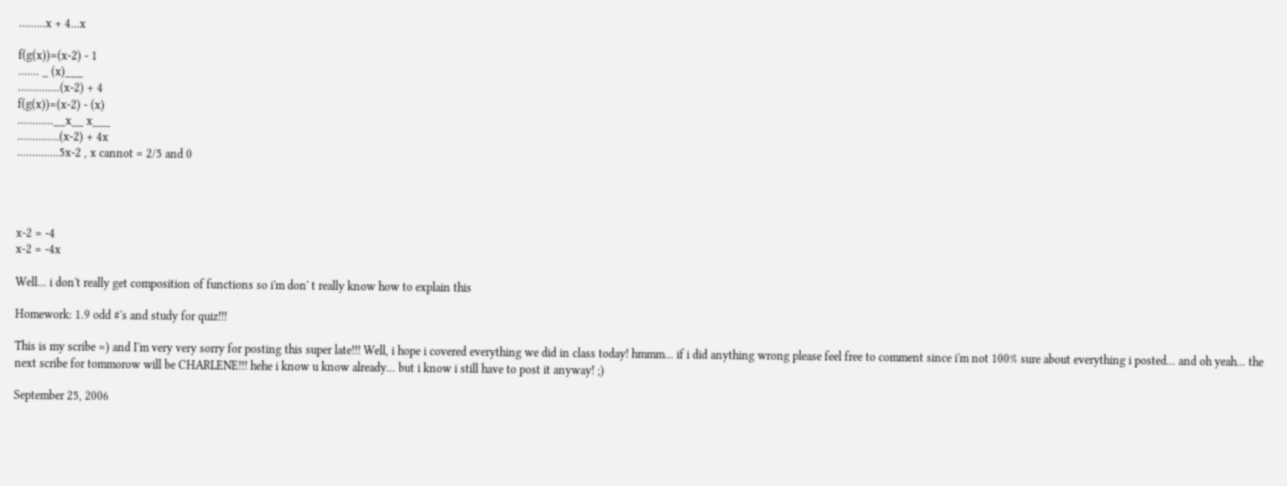.........x + 4...x

f(g(x))=(x-2) - 1
....... _ (x)___
..............(x-2) + 4
f(g(x))=(x-2) - (x)
............__x__ x___
..............(x-2) + 4x
..............5x-2 , x cannot = 2/5 and 0




x-2 = -4
x-2 = -4x

Well... i don't really get composition of functions so i'm don' t really know how to explain this

Homework: 1.9 odd #'s and study for quiz!!!

This is my scribe =) and I'm very very sorry for posting this super late!!! Well, i hope i covered everything we did in class today! hmmm... if i did anything wrong please feel free to comment since i'm not 100% sure about everything i posted... and oh yeah... the next scribe for tommorow will be CHARLENE!!! hehe i know u know already... but i know i still have to post it anyway! ;)

September 25, 2006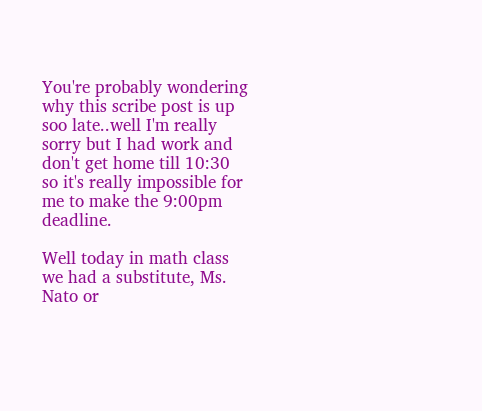You're probably wondering why this scribe post is up soo late..well I'm really sorry but I had work and don't get home till 10:30 so it's really impossible for me to make the 9:00pm deadline.

Well today in math class we had a substitute, Ms. Nato or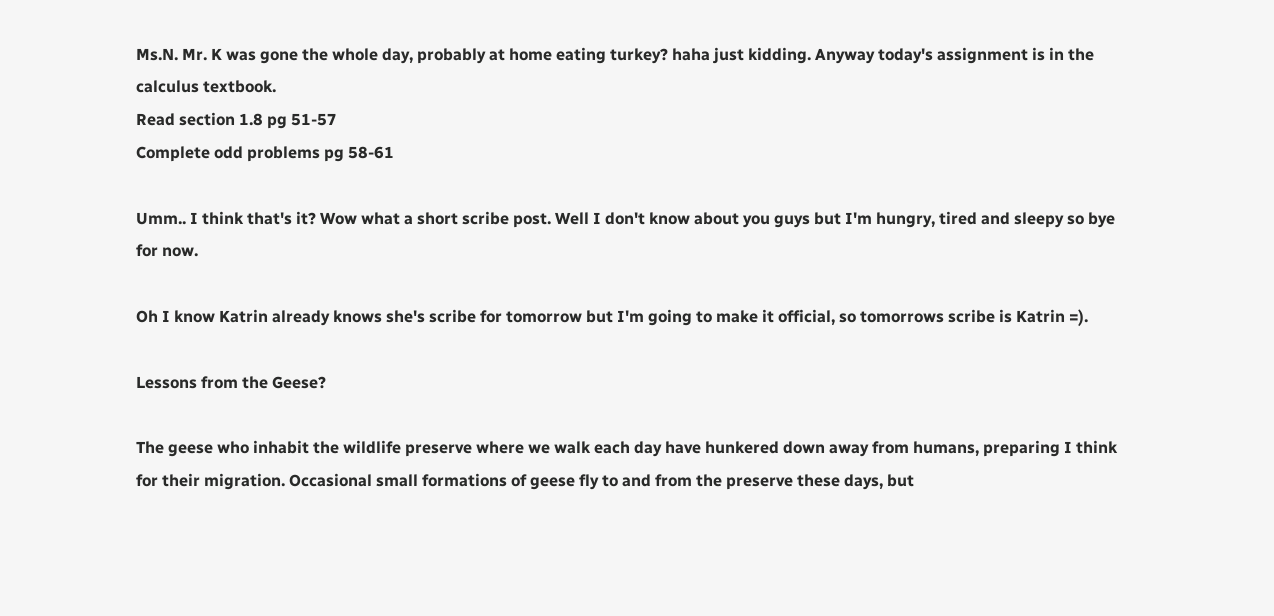Ms.N. Mr. K was gone the whole day, probably at home eating turkey? haha just kidding. Anyway today's assignment is in the calculus textbook.
Read section 1.8 pg 51-57
Complete odd problems pg 58-61

Umm.. I think that's it? Wow what a short scribe post. Well I don't know about you guys but I'm hungry, tired and sleepy so bye for now.

Oh I know Katrin already knows she's scribe for tomorrow but I'm going to make it official, so tomorrows scribe is Katrin =).

Lessons from the Geese?

The geese who inhabit the wildlife preserve where we walk each day have hunkered down away from humans, preparing I think for their migration. Occasional small formations of geese fly to and from the preserve these days, but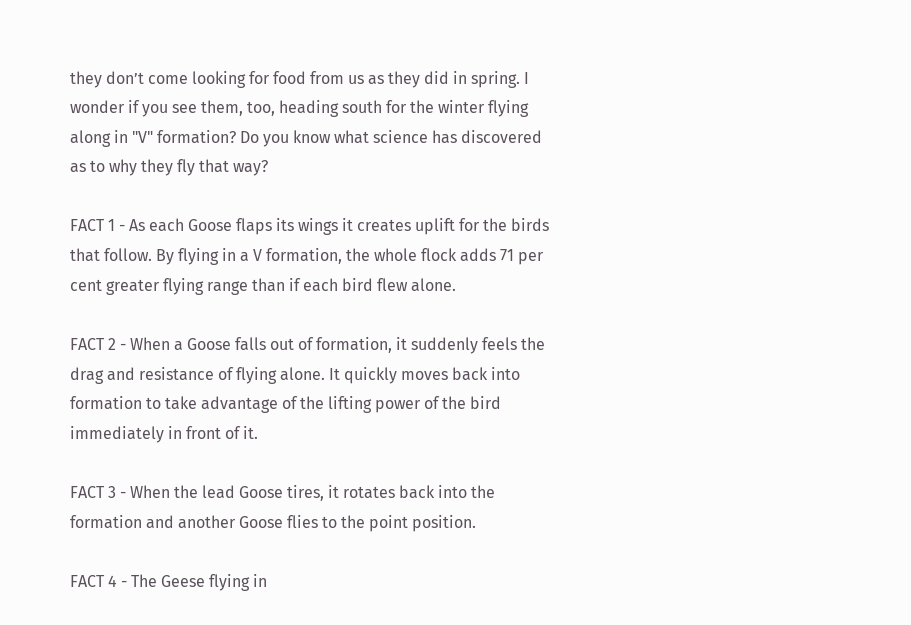they don’t come looking for food from us as they did in spring. I wonder if you see them, too, heading south for the winter flying along in "V" formation? Do you know what science has discovered as to why they fly that way?

FACT 1 - As each Goose flaps its wings it creates uplift for the birds that follow. By flying in a V formation, the whole flock adds 71 per cent greater flying range than if each bird flew alone.

FACT 2 - When a Goose falls out of formation, it suddenly feels the drag and resistance of flying alone. It quickly moves back into formation to take advantage of the lifting power of the bird immediately in front of it.

FACT 3 - When the lead Goose tires, it rotates back into the formation and another Goose flies to the point position.

FACT 4 - The Geese flying in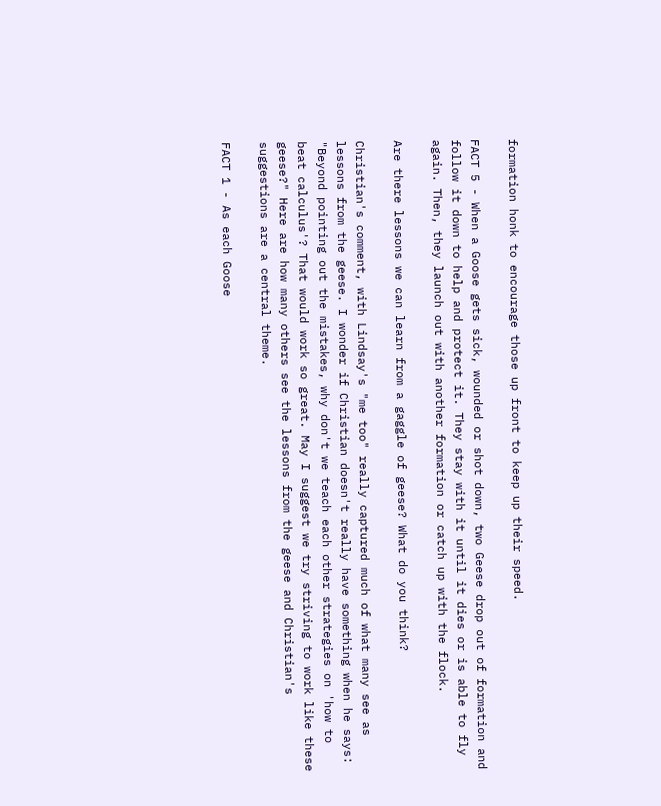formation honk to encourage those up front to keep up their speed.

FACT 5 - When a Goose gets sick, wounded or shot down, two Geese drop out of formation and follow it down to help and protect it. They stay with it until it dies or is able to fly again. Then, they launch out with another formation or catch up with the flock.

Are there lessons we can learn from a gaggle of geese? What do you think?

Christian's comment, with Lindsay's "me too" really captured much of what many see as lessons from the geese. I wonder if Christian doesn't really have something when he says: "Beyond pointing out the mistakes, why don't we teach each other strategies on 'how to beat calculus'? That would work so great. May I suggest we try striving to work like these geese?" Here are how many others see the lessons from the geese and Christian's suggestions are a central theme.

FACT 1 - As each Goose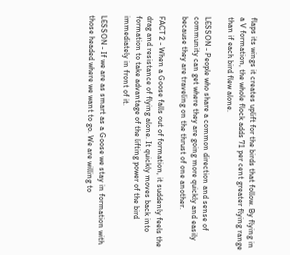flaps its wings it creates uplift for the birds that follow. By flying in a V formation, the whole flock adds 71 per cent greater flying range than if each bird flew alone.

LESSON - People who share a common direction and sense of community can get where they are going more quickly and easily because they are traveling on the thrust of one another.

FACT 2 - When a Goose falls out of formation, it suddenly feels the drag and resistance of flying alone. It quickly moves back into formation to take advantage of the lifting power of the bird immediately in front of it.

LESSON - If we are as smart as a Goose we stay in formation with those headed where we want to go. We are willing to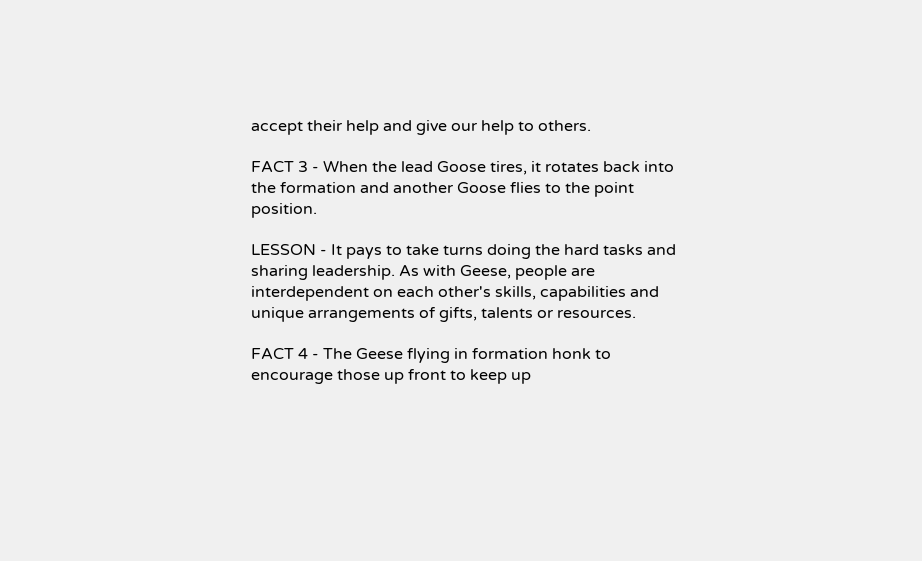accept their help and give our help to others.

FACT 3 - When the lead Goose tires, it rotates back into the formation and another Goose flies to the point position.

LESSON - It pays to take turns doing the hard tasks and sharing leadership. As with Geese, people are interdependent on each other's skills, capabilities and unique arrangements of gifts, talents or resources.

FACT 4 - The Geese flying in formation honk to encourage those up front to keep up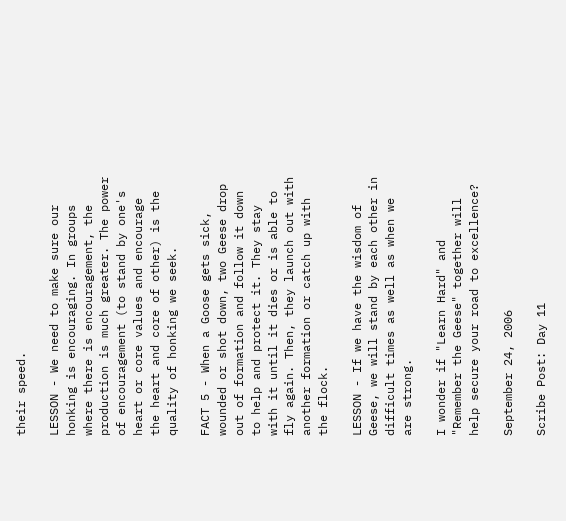their speed.

LESSON - We need to make sure our honking is encouraging. In groups where there is encouragement, the production is much greater. The power of encouragement (to stand by one's heart or core values and encourage the heart and core of other) is the quality of honking we seek.

FACT 5 - When a Goose gets sick, wounded or shot down, two Geese drop out of formation and follow it down to help and protect it. They stay with it until it dies or is able to fly again. Then, they launch out with another formation or catch up with the flock.

LESSON - If we have the wisdom of Geese, we will stand by each other in difficult times as well as when we are strong.

I wonder if "Learn Hard" and "Remember the Geese" together will help secure your road to excellence?

September 24, 2006

Scribe Post: Day 11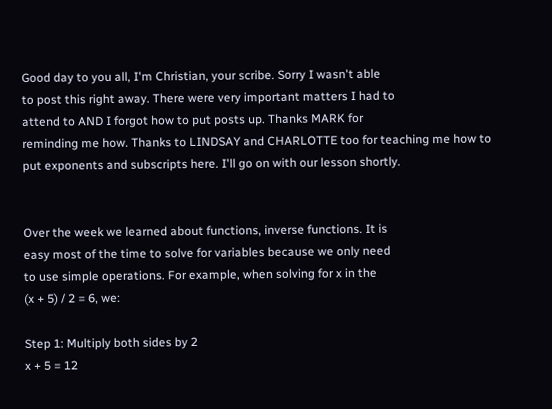Good day to you all, I'm Christian, your scribe. Sorry I wasn't able
to post this right away. There were very important matters I had to
attend to AND I forgot how to put posts up. Thanks MARK for
reminding me how. Thanks to LINDSAY and CHARLOTTE too for teaching me how to put exponents and subscripts here. I'll go on with our lesson shortly.


Over the week we learned about functions, inverse functions. It is
easy most of the time to solve for variables because we only need
to use simple operations. For example, when solving for x in the
(x + 5) / 2 = 6, we:

Step 1: Multiply both sides by 2
x + 5 = 12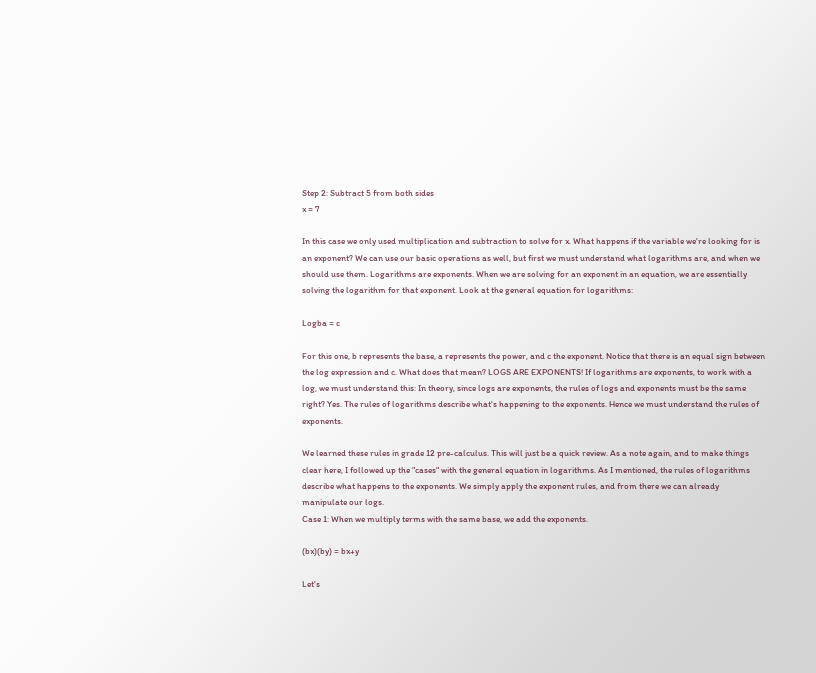Step 2: Subtract 5 from both sides
x = 7

In this case we only used multiplication and subtraction to solve for x. What happens if the variable we're looking for is an exponent? We can use our basic operations as well, but first we must understand what logarithms are, and when we should use them. Logarithms are exponents. When we are solving for an exponent in an equation, we are essentially solving the logarithm for that exponent. Look at the general equation for logarithms:

Logba = c

For this one, b represents the base, a represents the power, and c the exponent. Notice that there is an equal sign between the log expression and c. What does that mean? LOGS ARE EXPONENTS! If logarithms are exponents, to work with a log, we must understand this: In theory, since logs are exponents, the rules of logs and exponents must be the same right? Yes. The rules of logarithms describe what's happening to the exponents. Hence we must understand the rules of exponents.

We learned these rules in grade 12 pre-calculus. This will just be a quick review. As a note again, and to make things clear here, I followed up the "cases" with the general equation in logarithms. As I mentioned, the rules of logarithms describe what happens to the exponents. We simply apply the exponent rules, and from there we can already manipulate our logs.
Case 1: When we multiply terms with the same base, we add the exponents.

(bx)(by) = bx+y

Let's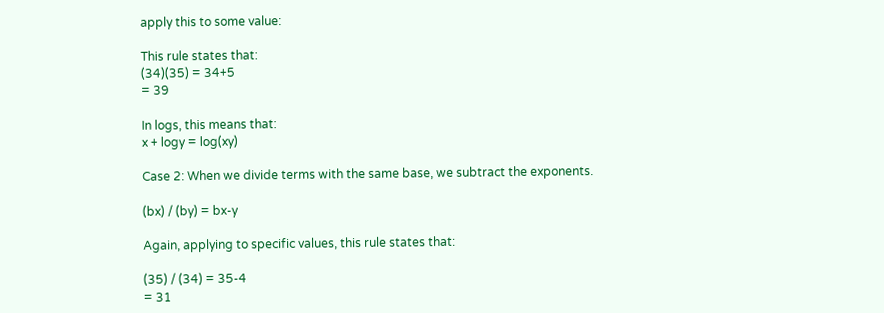apply this to some value:

This rule states that:
(34)(35) = 34+5
= 39

In logs, this means that:
x + logy = log(xy)

Case 2: When we divide terms with the same base, we subtract the exponents.

(bx) / (by) = bx-y

Again, applying to specific values, this rule states that:

(35) / (34) = 35-4
= 31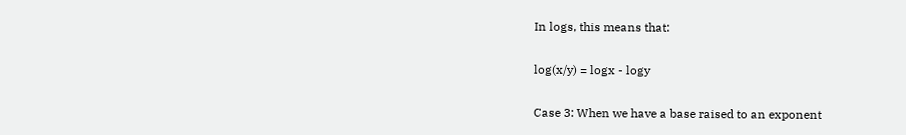In logs, this means that:

log(x/y) = logx - logy

Case 3: When we have a base raised to an exponent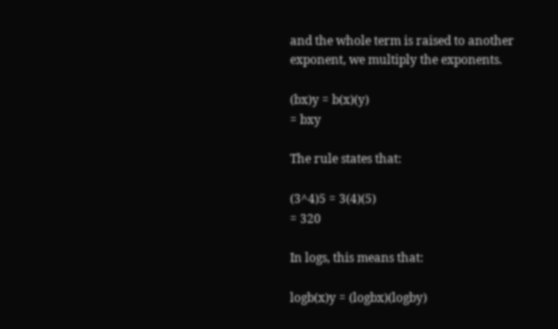and the whole term is raised to another exponent, we multiply the exponents.

(bx)y = b(x)(y)
= bxy

The rule states that:

(3^4)5 = 3(4)(5)
= 320

In logs, this means that:

logb(x)y = (logbx)(logby)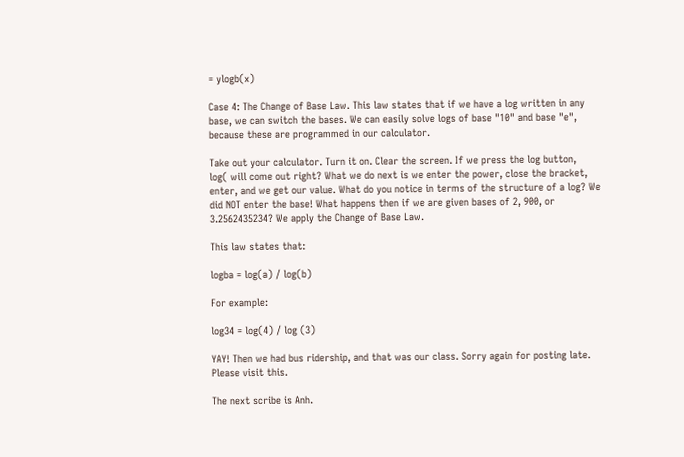= ylogb(x)

Case 4: The Change of Base Law. This law states that if we have a log written in any base, we can switch the bases. We can easily solve logs of base "10" and base "e", because these are programmed in our calculator.

Take out your calculator. Turn it on. Clear the screen. If we press the log button,
log( will come out right? What we do next is we enter the power, close the bracket, enter, and we get our value. What do you notice in terms of the structure of a log? We did NOT enter the base! What happens then if we are given bases of 2, 900, or 3.2562435234? We apply the Change of Base Law.

This law states that:

logba = log(a) / log(b)

For example:

log34 = log(4) / log (3)

YAY! Then we had bus ridership, and that was our class. Sorry again for posting late. Please visit this.

The next scribe is Anh.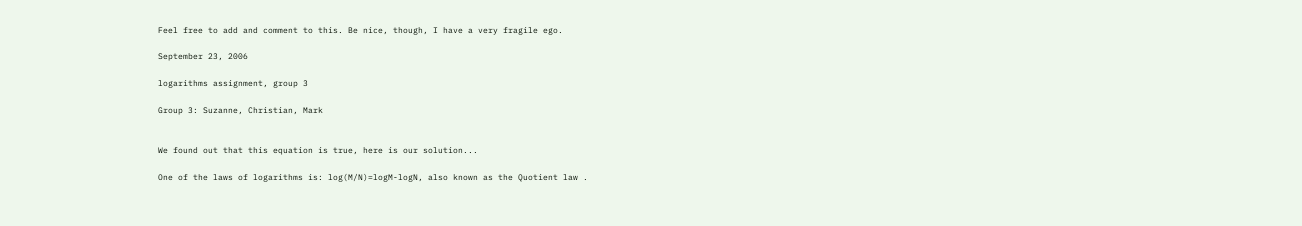Feel free to add and comment to this. Be nice, though, I have a very fragile ego.

September 23, 2006

logarithms assignment, group 3

Group 3: Suzanne, Christian, Mark


We found out that this equation is true, here is our solution...

One of the laws of logarithms is: log(M/N)=logM-logN, also known as the Quotient law .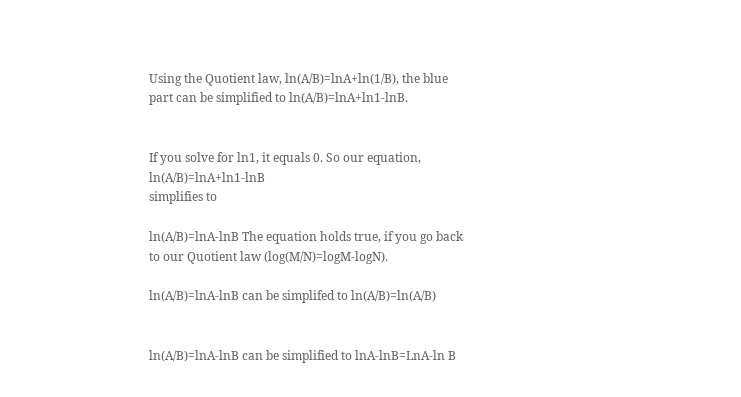Using the Quotient law, ln(A/B)=lnA+ln(1/B), the blue part can be simplified to ln(A/B)=lnA+ln1-lnB.


If you solve for ln1, it equals 0. So our equation, ln(A/B)=lnA+ln1-lnB
simplifies to

ln(A/B)=lnA-lnB The equation holds true, if you go back to our Quotient law (log(M/N)=logM-logN).

ln(A/B)=lnA-lnB can be simplifed to ln(A/B)=ln(A/B)


ln(A/B)=lnA-lnB can be simplified to lnA-lnB=LnA-ln B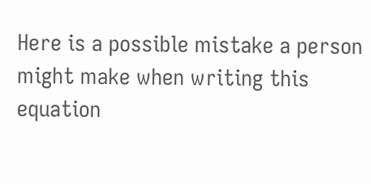Here is a possible mistake a person might make when writing this equation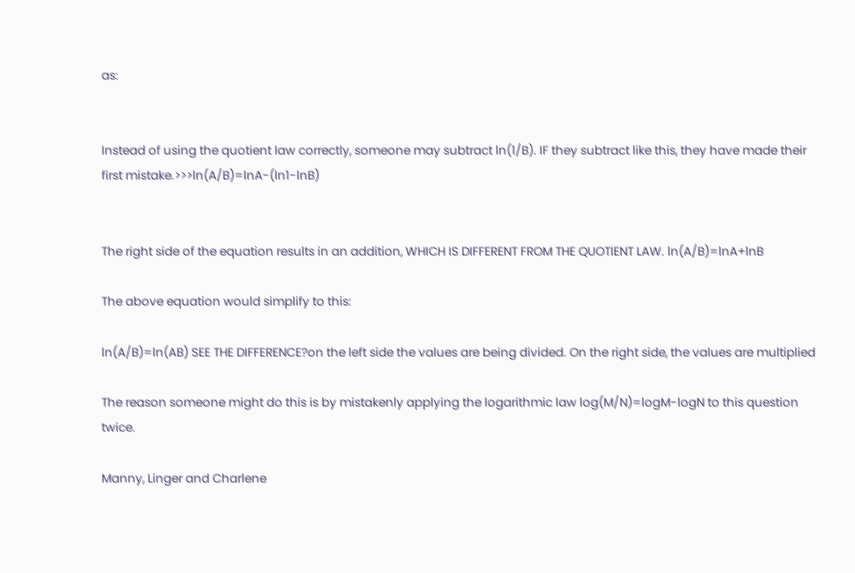as:


Instead of using the quotient law correctly, someone may subtract ln(1/B). IF they subtract like this, they have made their first mistake.>>>ln(A/B)=lnA-(ln1-lnB)


The right side of the equation results in an addition, WHICH IS DIFFERENT FROM THE QUOTIENT LAW. ln(A/B)=lnA+lnB

The above equation would simplify to this:

ln(A/B)=ln(AB) SEE THE DIFFERENCE?on the left side the values are being divided. On the right side, the values are multiplied

The reason someone might do this is by mistakenly applying the logarithmic law log(M/N)=logM-logN to this question twice.

Manny, Linger and Charlene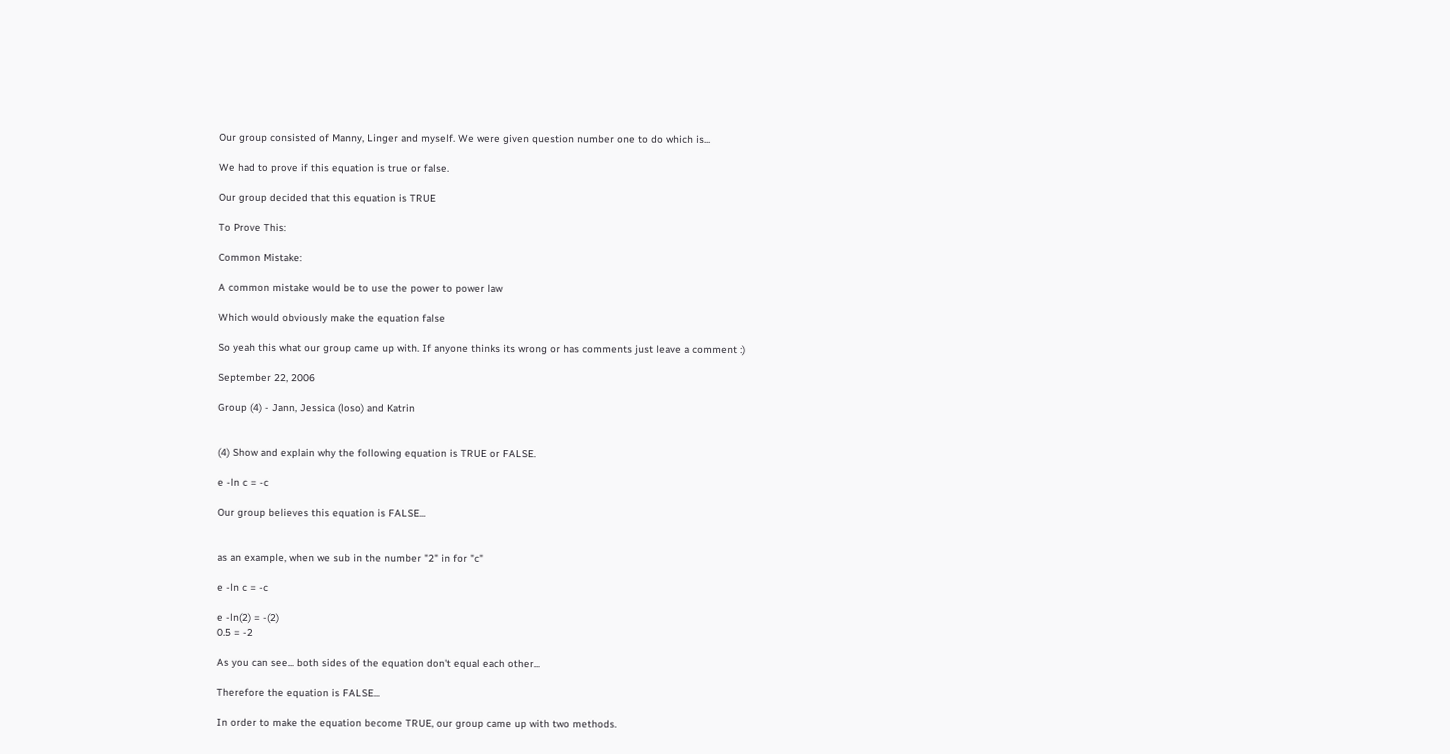Our group consisted of Manny, Linger and myself. We were given question number one to do which is...

We had to prove if this equation is true or false.

Our group decided that this equation is TRUE

To Prove This:

Common Mistake:

A common mistake would be to use the power to power law

Which would obviously make the equation false

So yeah this what our group came up with. If anyone thinks its wrong or has comments just leave a comment :)

September 22, 2006

Group (4) - Jann, Jessica (loso) and Katrin


(4) Show and explain why the following equation is TRUE or FALSE.

e -ln c = -c

Our group believes this equation is FALSE...


as an example, when we sub in the number "2" in for "c"

e -ln c = -c

e -ln(2) = -(2)
0.5 = -2

As you can see... both sides of the equation don't equal each other...

Therefore the equation is FALSE...

In order to make the equation become TRUE, our group came up with two methods.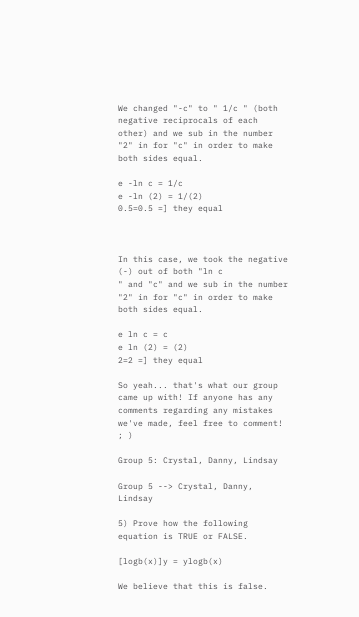We changed "-c" to " 1/c " (both negative reciprocals of each other) and we sub in the number "2" in for "c" in order to make both sides equal.

e -ln c = 1/c
e -ln (2) = 1/(2)
0.5=0.5 =] they equal



In this case, we took the negative (-) out of both "ln c
" and "c" and we sub in the number "2" in for "c" in order to make both sides equal.

e ln c = c
e ln (2) = (2)
2=2 =] they equal

So yeah... that's what our group came up with! If anyone has any comments regarding any mistakes we've made, feel free to comment! ; )

Group 5: Crystal, Danny, Lindsay

Group 5 --> Crystal, Danny, Lindsay

5) Prove how the following equation is TRUE or FALSE.

[logb(x)]y = ylogb(x)

We believe that this is false.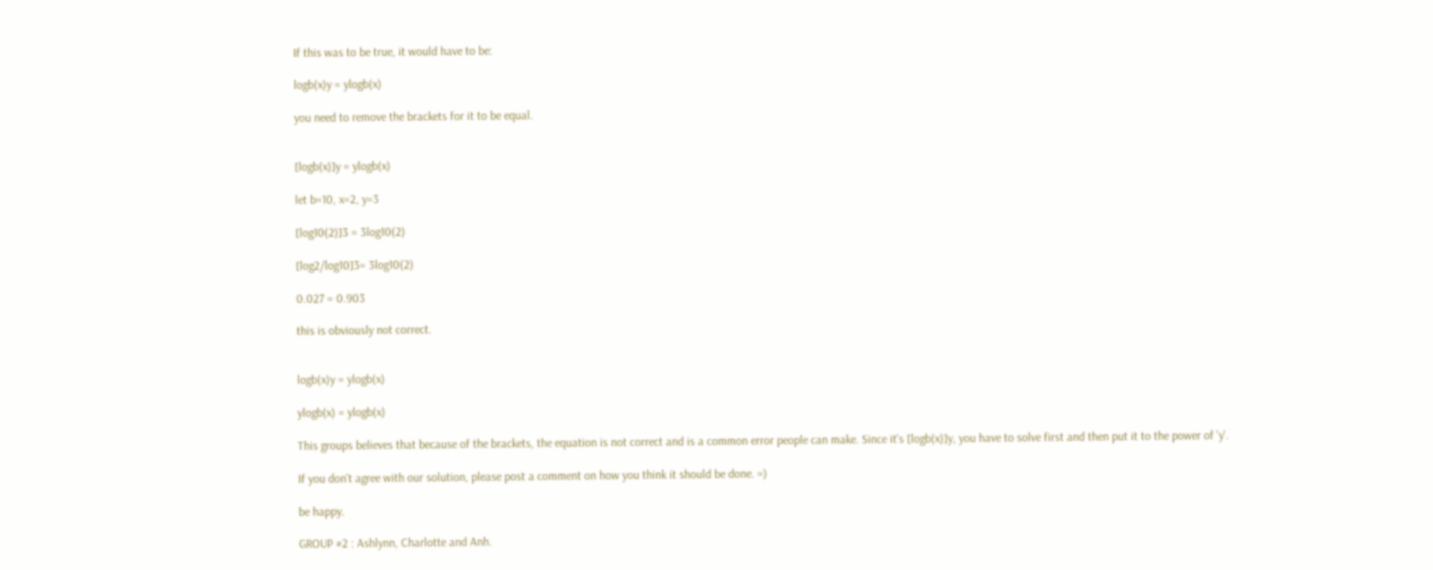If this was to be true, it would have to be:

logb(x)y = ylogb(x)

you need to remove the brackets for it to be equal.


[logb(x)]y = ylogb(x)

let b=10, x=2, y=3

[log10(2)]3 = 3log10(2)

[log2/log10]3= 3log10(2)

0.027 = 0.903

this is obviously not correct.


logb(x)y = ylogb(x)

ylogb(x) = ylogb(x)

This groups believes that because of the brackets, the equation is not correct and is a common error people can make. Since it's [logb(x)]y, you have to solve first and then put it to the power of 'y'.

If you don't agree with our solution, please post a comment on how you think it should be done. =)

be happy.

GROUP #2 : Ashlynn, Charlotte and Anh.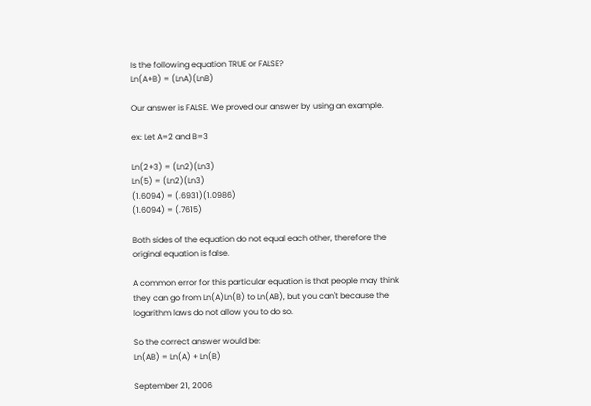Is the following equation TRUE or FALSE?
Ln(A+B) = (LnA)(LnB)

Our answer is FALSE. We proved our answer by using an example.

ex: Let A=2 and B=3

Ln(2+3) = (Ln2)(Ln3)
Ln(5) = (Ln2)(Ln3)
(1.6094) = (.6931)(1.0986)
(1.6094) = (.7615)

Both sides of the equation do not equal each other, therefore the original equation is false.

A common error for this particular equation is that people may think they can go from Ln(A)Ln(B) to Ln(AB), but you can't because the logarithm laws do not allow you to do so.

So the correct answer would be:
Ln(AB) = Ln(A) + Ln(B)

September 21, 2006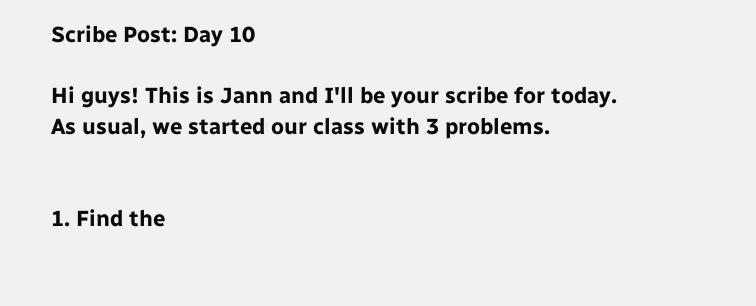Scribe Post: Day 10

Hi guys! This is Jann and I'll be your scribe for today.
As usual, we started our class with 3 problems.


1. Find the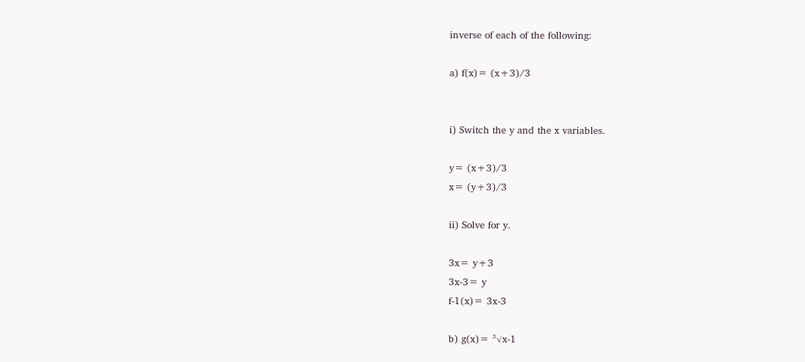inverse of each of the following:

a) f(x)= (x+3)/3


i) Switch the y and the x variables.

y= (x+3)/3
x= (y+3)/3

ii) Solve for y.

3x= y+3
3x-3= y
f-1(x)= 3x-3

b) g(x)= ³√x-1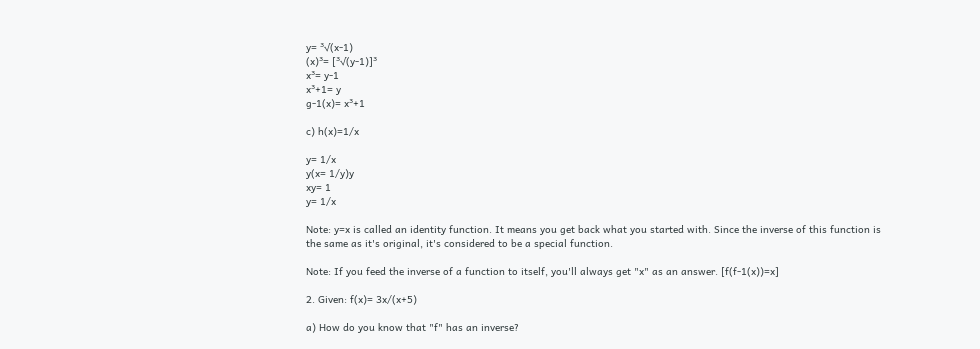y= ³√(x-1)
(x)³= [³√(y-1)]³
x³= y-1
x³+1= y
g-1(x)= x³+1

c) h(x)=1/x

y= 1/x
y(x= 1/y)y
xy= 1
y= 1/x

Note: y=x is called an identity function. It means you get back what you started with. Since the inverse of this function is the same as it's original, it's considered to be a special function.

Note: If you feed the inverse of a function to itself, you'll always get "x" as an answer. [f(f-1(x))=x]

2. Given: f(x)= 3x/(x+5)

a) How do you know that "f" has an inverse?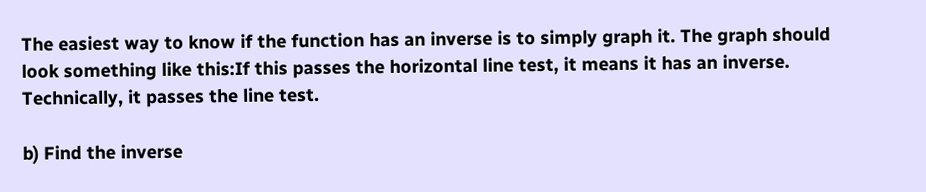The easiest way to know if the function has an inverse is to simply graph it. The graph should look something like this:If this passes the horizontal line test, it means it has an inverse. Technically, it passes the line test.

b) Find the inverse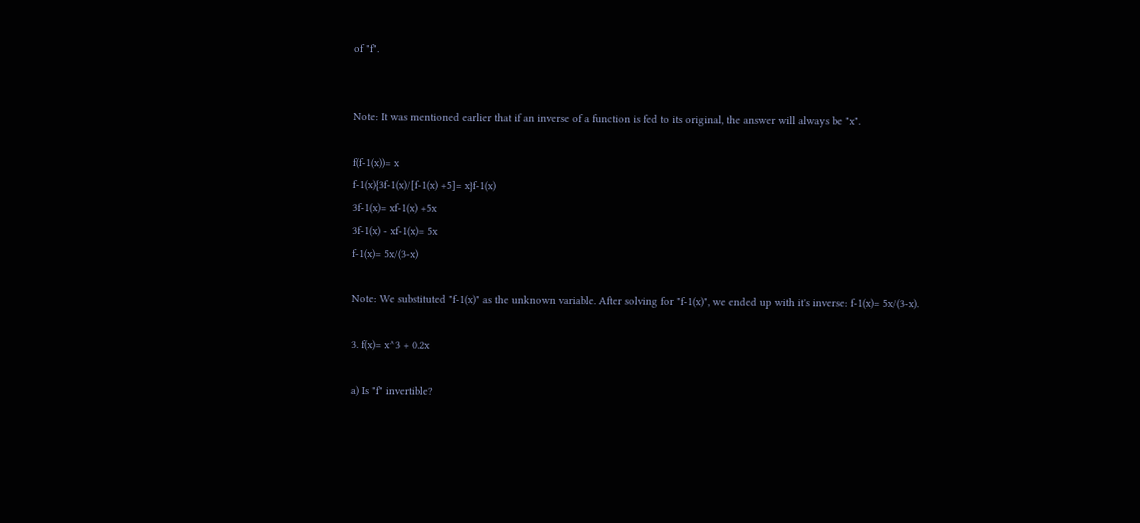of "f".


Note: It was mentioned earlier that if an inverse of a function is fed to its original, the answer will always be "x".

f(f-1(x))= x
f-1(x){3f-1(x)/[f-1(x) +5]= x}f-1(x)
3f-1(x)= xf-1(x) +5x
3f-1(x) - xf-1(x)= 5x
f-1(x)= 5x/(3-x)

Note: We substituted "f-1(x)" as the unknown variable. After solving for "f-1(x)", we ended up with it's inverse: f-1(x)= 5x/(3-x).

3. f(x)= x^3 + 0.2x

a) Is "f" invertible?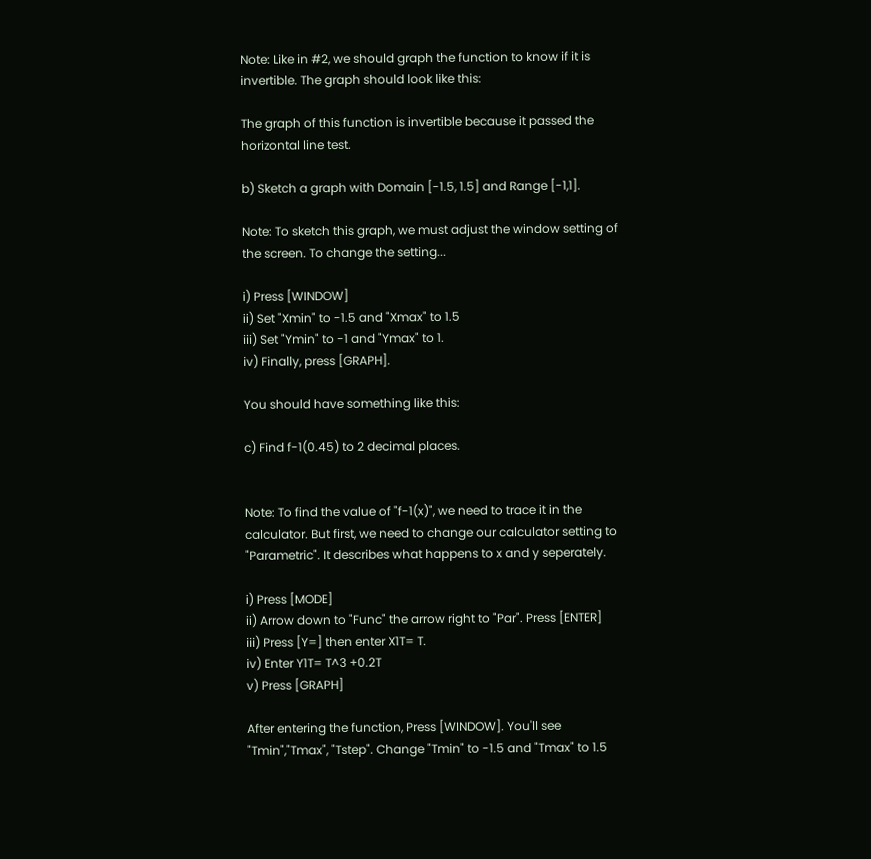Note: Like in #2, we should graph the function to know if it is invertible. The graph should look like this:

The graph of this function is invertible because it passed the horizontal line test.

b) Sketch a graph with Domain [-1.5, 1.5] and Range [-1,1].

Note: To sketch this graph, we must adjust the window setting of the screen. To change the setting...

i) Press [WINDOW]
ii) Set "Xmin" to -1.5 and "Xmax" to 1.5
iii) Set "Ymin" to -1 and "Ymax" to 1.
iv) Finally, press [GRAPH].

You should have something like this:

c) Find f-1(0.45) to 2 decimal places.


Note: To find the value of "f-1(x)", we need to trace it in the calculator. But first, we need to change our calculator setting to "Parametric". It describes what happens to x and y seperately.

i) Press [MODE]
ii) Arrow down to "Func" the arrow right to "Par". Press [ENTER]
iii) Press [Y=] then enter X1T= T.
iv) Enter Y1T= T^3 +0.2T
v) Press [GRAPH]

After entering the function, Press [WINDOW]. You'll see "Tmin","Tmax", "Tstep". Change "Tmin" to -1.5 and "Tmax" to 1.5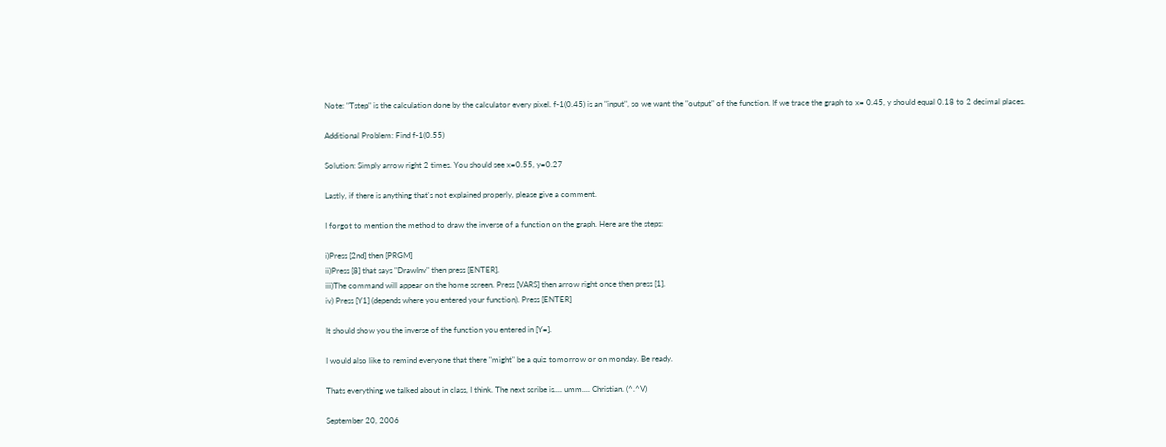Note: "Tstep" is the calculation done by the calculator every pixel. f-1(0.45) is an "input", so we want the "output" of the function. If we trace the graph to x= 0.45, y should equal 0.18 to 2 decimal places.

Additional Problem: Find f-1(0.55)

Solution: Simply arrow right 2 times. You should see x=0.55, y=0.27

Lastly, if there is anything that's not explained properly, please give a comment.

I forgot to mention the method to draw the inverse of a function on the graph. Here are the steps:

i)Press [2nd] then [PRGM]
ii)Press [8] that says "DrawInv" then press [ENTER].
iii)The command will appear on the home screen. Press [VARS] then arrow right once then press [1].
iv) Press [Y1] (depends where you entered your function). Press [ENTER]

It should show you the inverse of the function you entered in [Y=].

I would also like to remind everyone that there "might" be a quiz tomorrow or on monday. Be ready.

Thats everything we talked about in class, I think. The next scribe is.... umm.... Christian. (^.^V)

September 20, 2006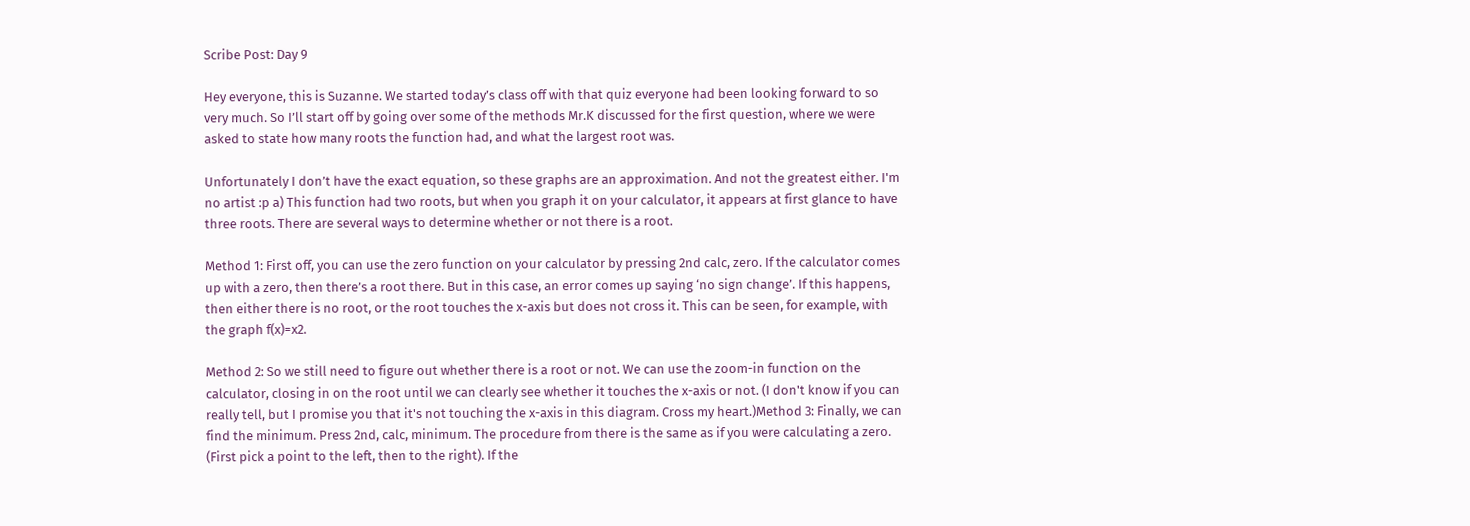Scribe Post: Day 9

Hey everyone, this is Suzanne. We started today’s class off with that quiz everyone had been looking forward to so very much. So I’ll start off by going over some of the methods Mr.K discussed for the first question, where we were asked to state how many roots the function had, and what the largest root was.

Unfortunately I don’t have the exact equation, so these graphs are an approximation. And not the greatest either. I'm no artist :p a) This function had two roots, but when you graph it on your calculator, it appears at first glance to have three roots. There are several ways to determine whether or not there is a root.

Method 1: First off, you can use the zero function on your calculator by pressing 2nd calc, zero. If the calculator comes up with a zero, then there’s a root there. But in this case, an error comes up saying ‘no sign change’. If this happens, then either there is no root, or the root touches the x-axis but does not cross it. This can be seen, for example, with the graph f(x)=x2.

Method 2: So we still need to figure out whether there is a root or not. We can use the zoom-in function on the calculator, closing in on the root until we can clearly see whether it touches the x-axis or not. (I don't know if you can really tell, but I promise you that it's not touching the x-axis in this diagram. Cross my heart.)Method 3: Finally, we can find the minimum. Press 2nd, calc, minimum. The procedure from there is the same as if you were calculating a zero. (First pick a point to the left, then to the right). If the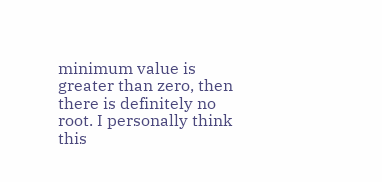minimum value is greater than zero, then there is definitely no root. I personally think this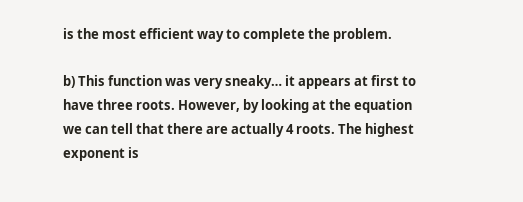is the most efficient way to complete the problem.

b) This function was very sneaky… it appears at first to have three roots. However, by looking at the equation we can tell that there are actually 4 roots. The highest exponent is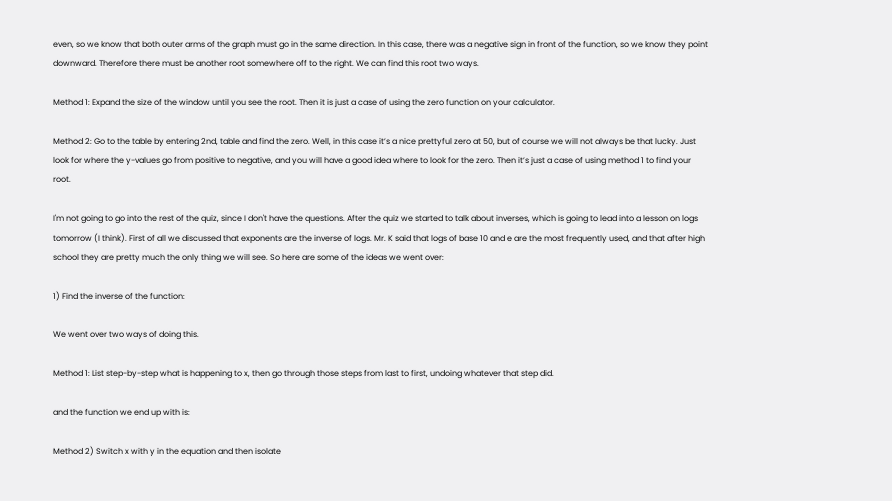even, so we know that both outer arms of the graph must go in the same direction. In this case, there was a negative sign in front of the function, so we know they point downward. Therefore there must be another root somewhere off to the right. We can find this root two ways.

Method 1: Expand the size of the window until you see the root. Then it is just a case of using the zero function on your calculator.

Method 2: Go to the table by entering 2nd, table and find the zero. Well, in this case it’s a nice prettyful zero at 50, but of course we will not always be that lucky. Just look for where the y-values go from positive to negative, and you will have a good idea where to look for the zero. Then it’s just a case of using method 1 to find your root.

I'm not going to go into the rest of the quiz, since I don't have the questions. After the quiz we started to talk about inverses, which is going to lead into a lesson on logs tomorrow (I think). First of all we discussed that exponents are the inverse of logs. Mr. K said that logs of base 10 and e are the most frequently used, and that after high school they are pretty much the only thing we will see. So here are some of the ideas we went over:

1) Find the inverse of the function:

We went over two ways of doing this.

Method 1: List step-by-step what is happening to x, then go through those steps from last to first, undoing whatever that step did.

and the function we end up with is:

Method 2) Switch x with y in the equation and then isolate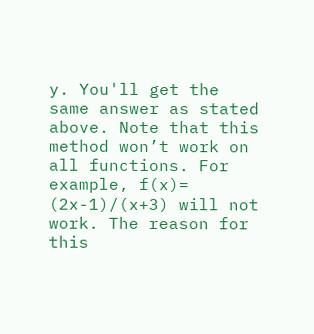y. You'll get the same answer as stated above. Note that this method won’t work on all functions. For example, f(x)= (2x-1)/(x+3) will not work. The reason for this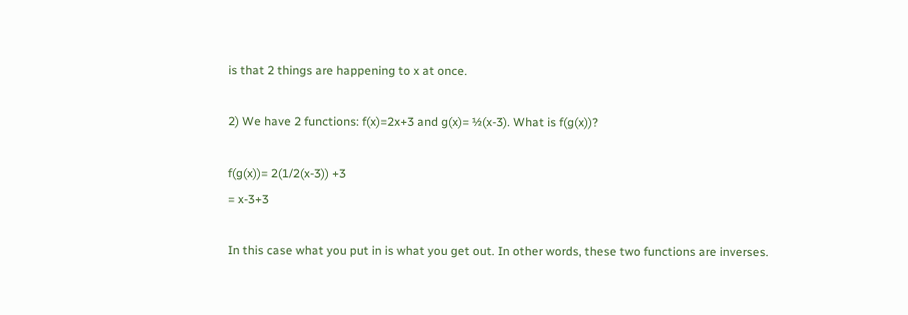is that 2 things are happening to x at once.

2) We have 2 functions: f(x)=2x+3 and g(x)= ½(x-3). What is f(g(x))?

f(g(x))= 2(1/2(x-3)) +3
= x-3+3

In this case what you put in is what you get out. In other words, these two functions are inverses.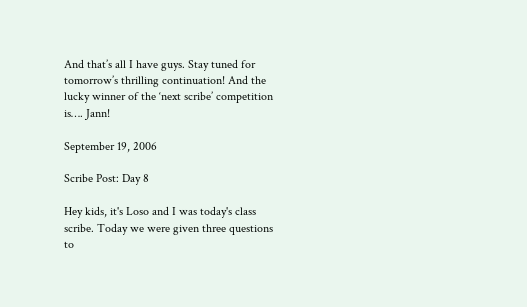And that’s all I have guys. Stay tuned for tomorrow’s thrilling continuation! And the lucky winner of the ‘next scribe’ competition is…. Jann!

September 19, 2006

Scribe Post: Day 8

Hey kids, it's Loso and I was today's class scribe. Today we were given three questions to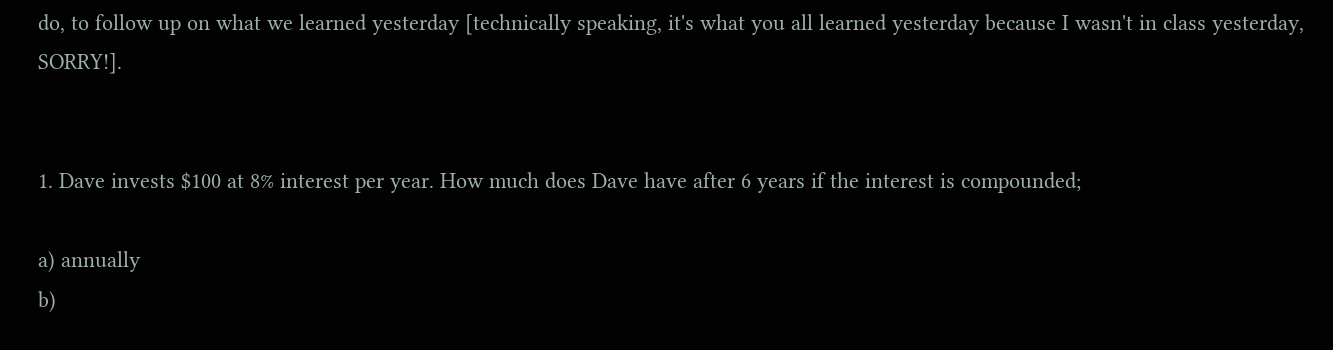do, to follow up on what we learned yesterday [technically speaking, it's what you all learned yesterday because I wasn't in class yesterday, SORRY!].


1. Dave invests $100 at 8% interest per year. How much does Dave have after 6 years if the interest is compounded;

a) annually
b)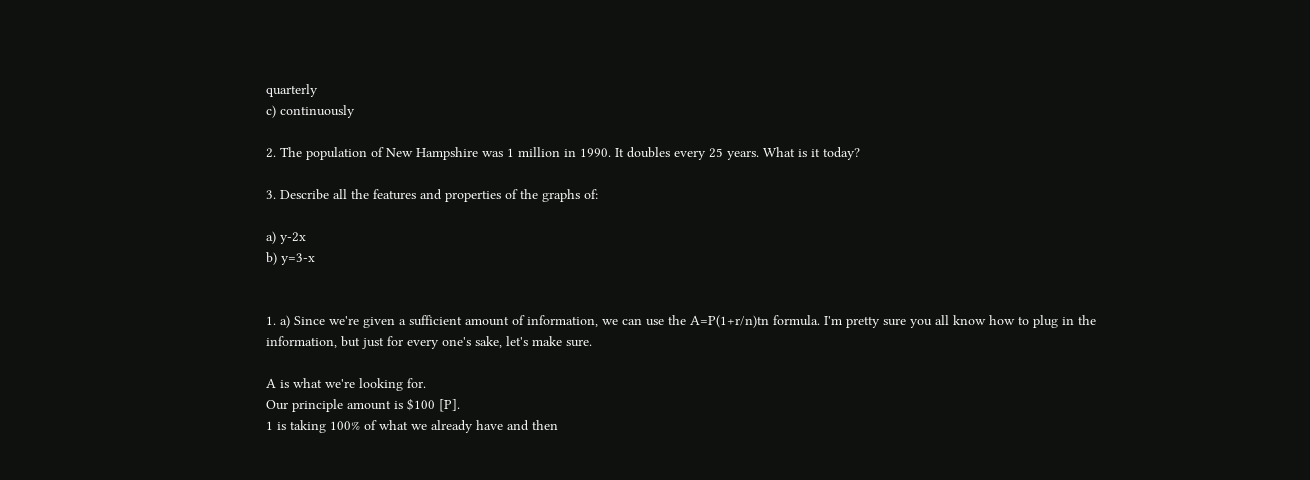quarterly
c) continuously

2. The population of New Hampshire was 1 million in 1990. It doubles every 25 years. What is it today?

3. Describe all the features and properties of the graphs of:

a) y-2x
b) y=3-x


1. a) Since we're given a sufficient amount of information, we can use the A=P(1+r/n)tn formula. I'm pretty sure you all know how to plug in the information, but just for every one's sake, let's make sure.

A is what we're looking for.
Our principle amount is $100 [P].
1 is taking 100% of what we already have and then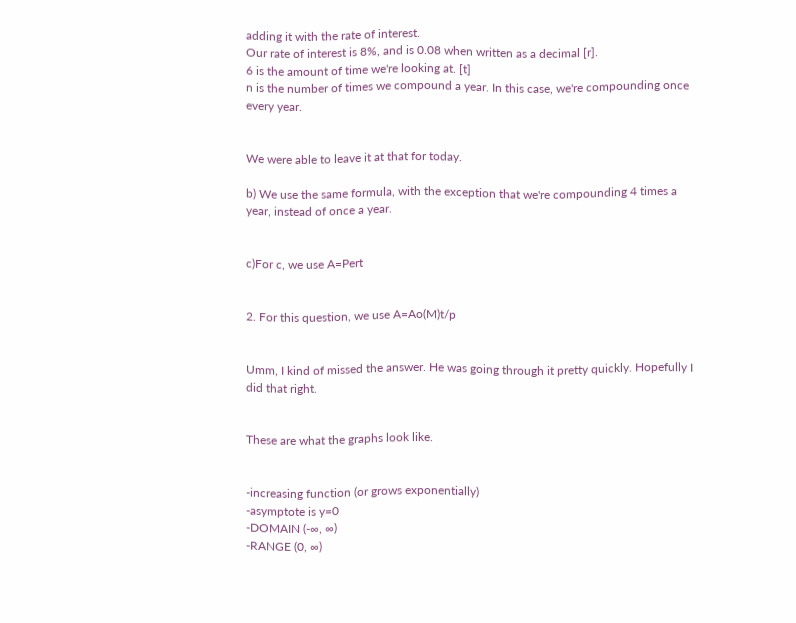adding it with the rate of interest.
Our rate of interest is 8%, and is 0.08 when written as a decimal [r].
6 is the amount of time we're looking at. [t]
n is the number of times we compound a year. In this case, we're compounding once every year.


We were able to leave it at that for today.

b) We use the same formula, with the exception that we're compounding 4 times a year, instead of once a year.


c)For c, we use A=Pert


2. For this question, we use A=Ao(M)t/p


Umm, I kind of missed the answer. He was going through it pretty quickly. Hopefully I did that right.


These are what the graphs look like.


-increasing function (or grows exponentially)
-asymptote is y=0
-DOMAIN (-∞, ∞)
-RANGE (0, ∞)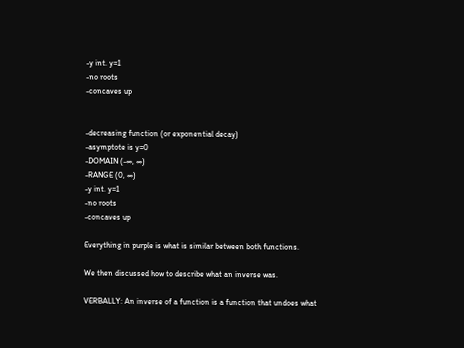-y int. y=1
-no roots
-concaves up


-decreasing function (or exponential decay)
-asymptote is y=0
-DOMAIN (-∞, ∞)
-RANGE (0, ∞)
-y int. y=1
-no roots
-concaves up

Everything in purple is what is similar between both functions.

We then discussed how to describe what an inverse was.

VERBALLY: An inverse of a function is a function that undoes what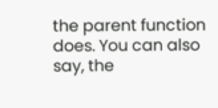the parent function does. You can also say, the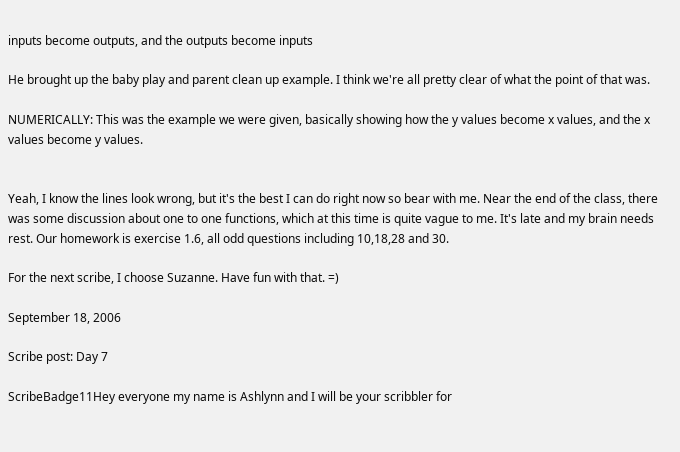inputs become outputs, and the outputs become inputs

He brought up the baby play and parent clean up example. I think we're all pretty clear of what the point of that was.

NUMERICALLY: This was the example we were given, basically showing how the y values become x values, and the x values become y values.


Yeah, I know the lines look wrong, but it's the best I can do right now so bear with me. Near the end of the class, there was some discussion about one to one functions, which at this time is quite vague to me. It's late and my brain needs rest. Our homework is exercise 1.6, all odd questions including 10,18,28 and 30.

For the next scribe, I choose Suzanne. Have fun with that. =)

September 18, 2006

Scribe post: Day 7

ScribeBadge11Hey everyone my name is Ashlynn and I will be your scribbler for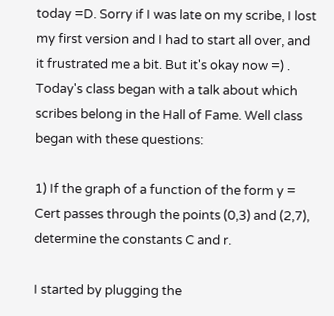today =D. Sorry if I was late on my scribe, I lost my first version and I had to start all over, and it frustrated me a bit. But it's okay now =) . Today's class began with a talk about which scribes belong in the Hall of Fame. Well class began with these questions:

1) If the graph of a function of the form y = Cert passes through the points (0,3) and (2,7), determine the constants C and r.

I started by plugging the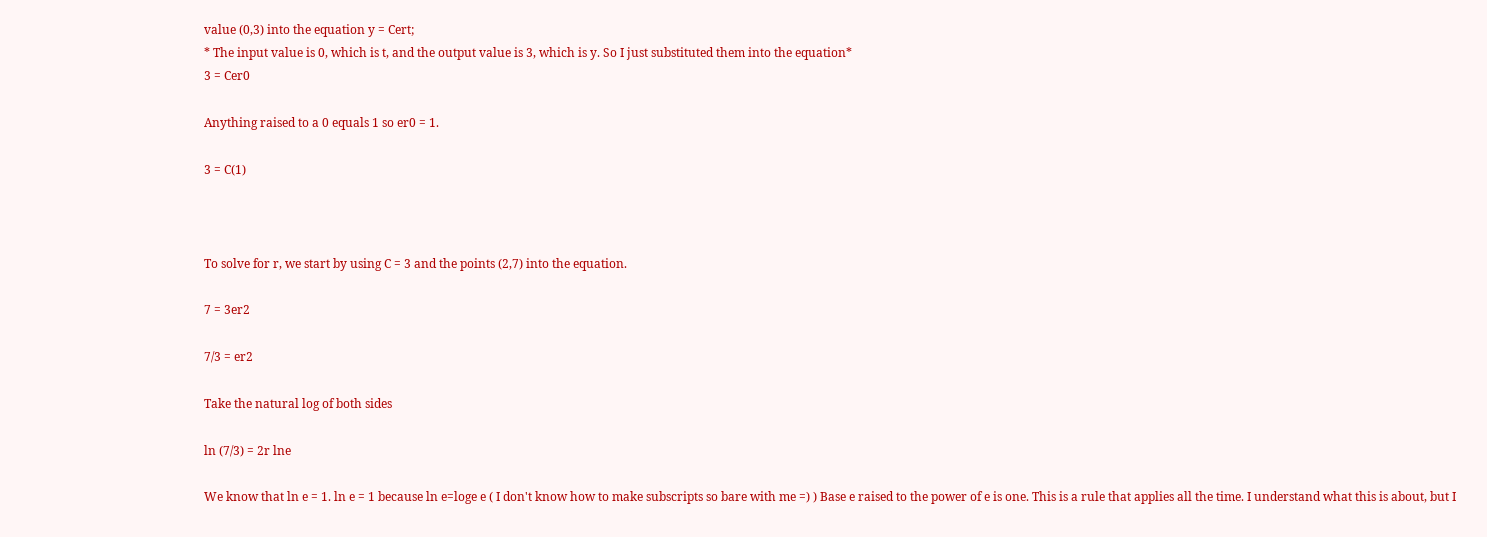value (0,3) into the equation y = Cert;
* The input value is 0, which is t, and the output value is 3, which is y. So I just substituted them into the equation*
3 = Cer0

Anything raised to a 0 equals 1 so er0 = 1.

3 = C(1)



To solve for r, we start by using C = 3 and the points (2,7) into the equation.

7 = 3er2

7/3 = er2

Take the natural log of both sides

ln (7/3) = 2r lne

We know that ln e = 1. ln e = 1 because ln e=loge e ( I don't know how to make subscripts so bare with me =) ) Base e raised to the power of e is one. This is a rule that applies all the time. I understand what this is about, but I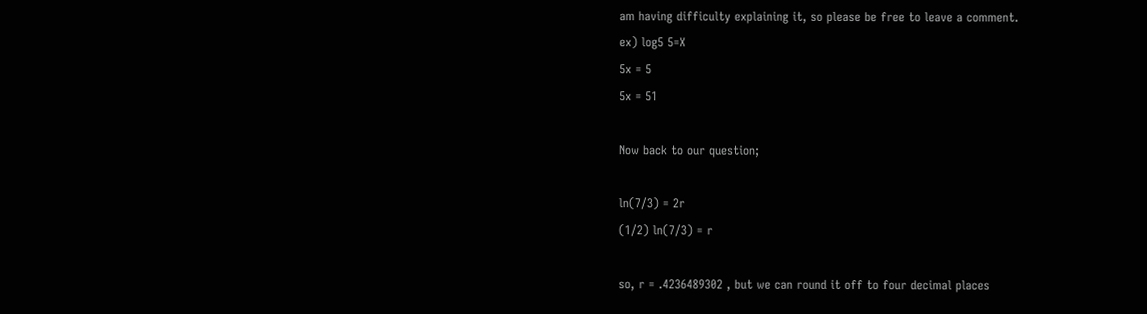am having difficulty explaining it, so please be free to leave a comment.
ex) log5 5=X
5x = 5
5x = 51

Now back to our question;

ln(7/3) = 2r
(1/2) ln(7/3) = r

so, r = .4236489302 , but we can round it off to four decimal places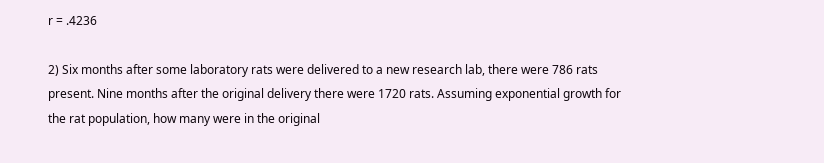r = .4236

2) Six months after some laboratory rats were delivered to a new research lab, there were 786 rats present. Nine months after the original delivery there were 1720 rats. Assuming exponential growth for the rat population, how many were in the original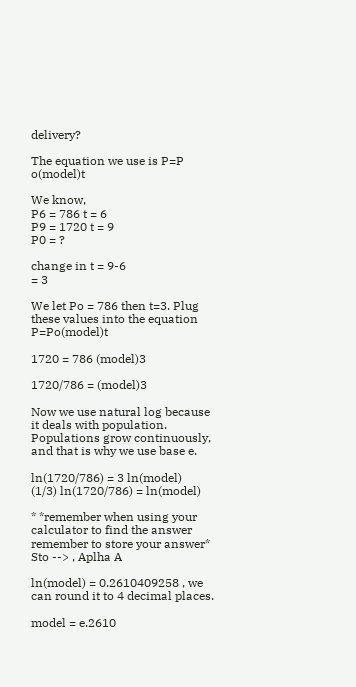delivery?

The equation we use is P=P o(model)t

We know,
P6 = 786 t = 6
P9 = 1720 t = 9
P0 = ?

change in t = 9-6
= 3

We let Po = 786 then t=3. Plug these values into the equation P=Po(model)t

1720 = 786 (model)3

1720/786 = (model)3

Now we use natural log because it deals with population. Populations grow continuously, and that is why we use base e.

ln(1720/786) = 3 ln(model)
(1/3) ln(1720/786) = ln(model)

* *remember when using your calculator to find the answer remember to store your answer*
Sto --> , Aplha A

ln(model) = 0.2610409258 , we can round it to 4 decimal places.

model = e.2610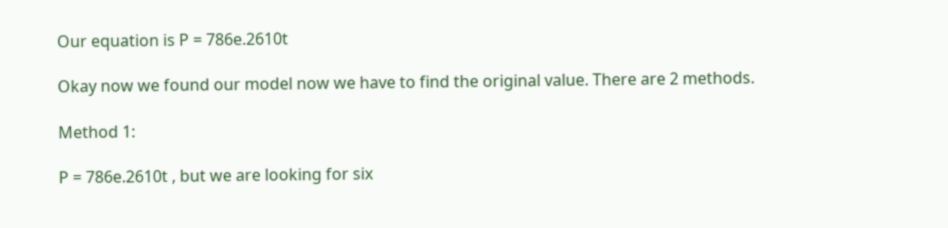Our equation is P = 786e.2610t

Okay now we found our model now we have to find the original value. There are 2 methods.

Method 1:

P = 786e.2610t , but we are looking for six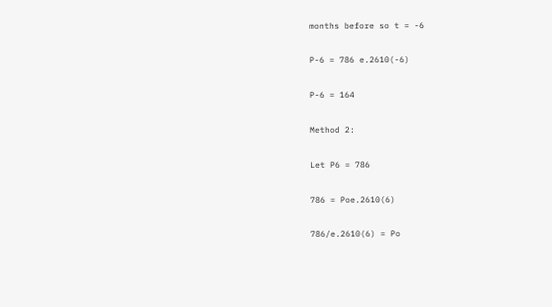months before so t = -6

P-6 = 786 e.2610(-6)

P-6 = 164

Method 2:

Let P6 = 786

786 = Poe.2610(6)

786/e.2610(6) = Po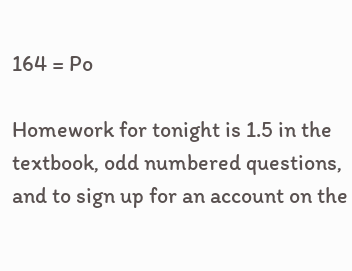164 = Po

Homework for tonight is 1.5 in the textbook, odd numbered questions, and to sign up for an account on the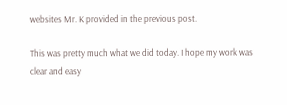websites Mr. K provided in the previous post.

This was pretty much what we did today. I hope my work was clear and easy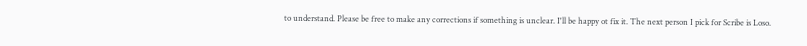to understand. Please be free to make any corrections if something is unclear. I'll be happy ot fix it. The next person I pick for Scribe is Loso.